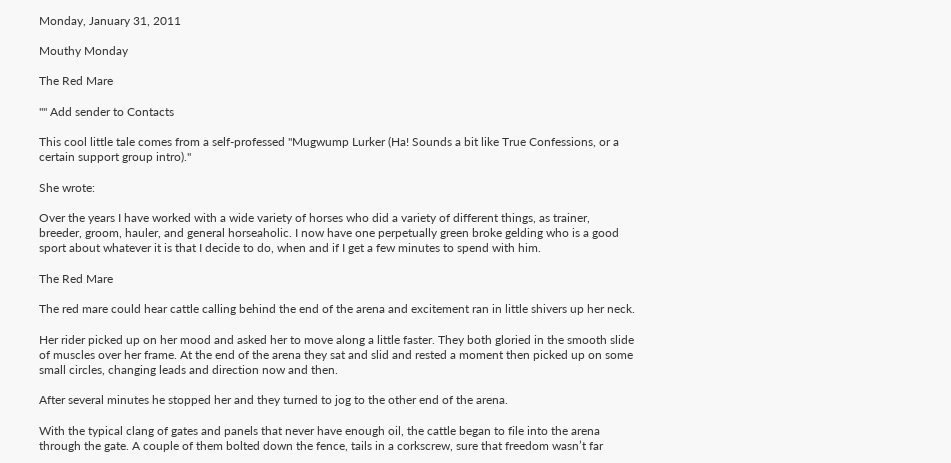Monday, January 31, 2011

Mouthy Monday

The Red Mare

"" Add sender to Contacts

This cool little tale comes from a self-professed "Mugwump Lurker (Ha! Sounds a bit like True Confessions, or a certain support group intro)."

She wrote:

Over the years I have worked with a wide variety of horses who did a variety of different things, as trainer, breeder, groom, hauler, and general horseaholic. I now have one perpetually green broke gelding who is a good sport about whatever it is that I decide to do, when and if I get a few minutes to spend with him.

The Red Mare

The red mare could hear cattle calling behind the end of the arena and excitement ran in little shivers up her neck.

Her rider picked up on her mood and asked her to move along a little faster. They both gloried in the smooth slide of muscles over her frame. At the end of the arena they sat and slid and rested a moment then picked up on some small circles, changing leads and direction now and then.

After several minutes he stopped her and they turned to jog to the other end of the arena.

With the typical clang of gates and panels that never have enough oil, the cattle began to file into the arena through the gate. A couple of them bolted down the fence, tails in a corkscrew, sure that freedom wasn’t far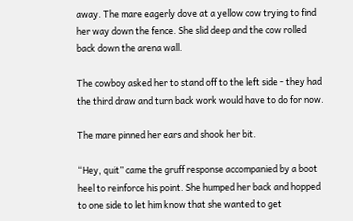away. The mare eagerly dove at a yellow cow trying to find her way down the fence. She slid deep and the cow rolled back down the arena wall.

The cowboy asked her to stand off to the left side - they had the third draw and turn back work would have to do for now.

The mare pinned her ears and shook her bit.

“Hey, quit” came the gruff response accompanied by a boot heel to reinforce his point. She humped her back and hopped to one side to let him know that she wanted to get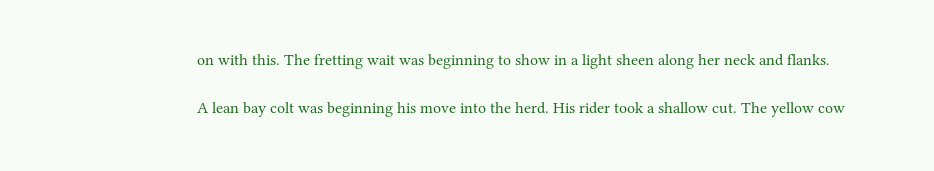on with this. The fretting wait was beginning to show in a light sheen along her neck and flanks.

A lean bay colt was beginning his move into the herd. His rider took a shallow cut. The yellow cow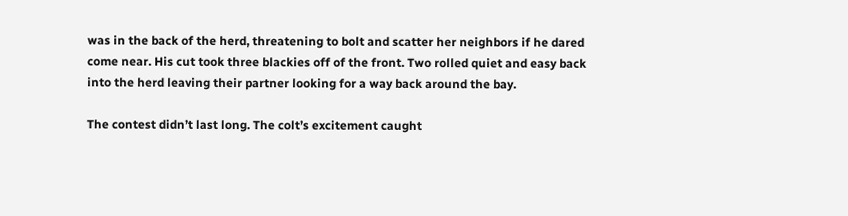was in the back of the herd, threatening to bolt and scatter her neighbors if he dared come near. His cut took three blackies off of the front. Two rolled quiet and easy back into the herd leaving their partner looking for a way back around the bay.

The contest didn’t last long. The colt’s excitement caught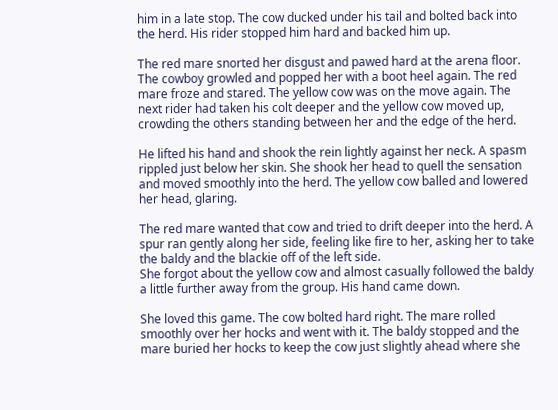him in a late stop. The cow ducked under his tail and bolted back into the herd. His rider stopped him hard and backed him up.

The red mare snorted her disgust and pawed hard at the arena floor. The cowboy growled and popped her with a boot heel again. The red mare froze and stared. The yellow cow was on the move again. The next rider had taken his colt deeper and the yellow cow moved up, crowding the others standing between her and the edge of the herd.

He lifted his hand and shook the rein lightly against her neck. A spasm rippled just below her skin. She shook her head to quell the sensation and moved smoothly into the herd. The yellow cow balled and lowered her head, glaring.

The red mare wanted that cow and tried to drift deeper into the herd. A spur ran gently along her side, feeling like fire to her, asking her to take the baldy and the blackie off of the left side.
She forgot about the yellow cow and almost casually followed the baldy a little further away from the group. His hand came down.

She loved this game. The cow bolted hard right. The mare rolled smoothly over her hocks and went with it. The baldy stopped and the mare buried her hocks to keep the cow just slightly ahead where she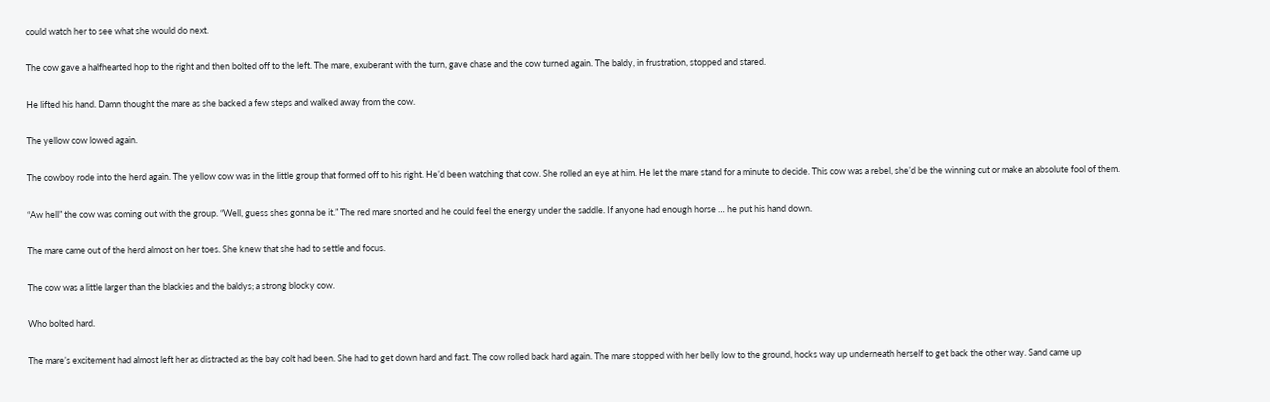could watch her to see what she would do next.

The cow gave a halfhearted hop to the right and then bolted off to the left. The mare, exuberant with the turn, gave chase and the cow turned again. The baldy, in frustration, stopped and stared.

He lifted his hand. Damn thought the mare as she backed a few steps and walked away from the cow.

The yellow cow lowed again.

The cowboy rode into the herd again. The yellow cow was in the little group that formed off to his right. He’d been watching that cow. She rolled an eye at him. He let the mare stand for a minute to decide. This cow was a rebel, she’d be the winning cut or make an absolute fool of them.

“Aw hell” the cow was coming out with the group. “Well, guess shes gonna be it.” The red mare snorted and he could feel the energy under the saddle. If anyone had enough horse … he put his hand down.

The mare came out of the herd almost on her toes. She knew that she had to settle and focus.

The cow was a little larger than the blackies and the baldys; a strong blocky cow.

Who bolted hard.

The mare’s excitement had almost left her as distracted as the bay colt had been. She had to get down hard and fast. The cow rolled back hard again. The mare stopped with her belly low to the ground, hocks way up underneath herself to get back the other way. Sand came up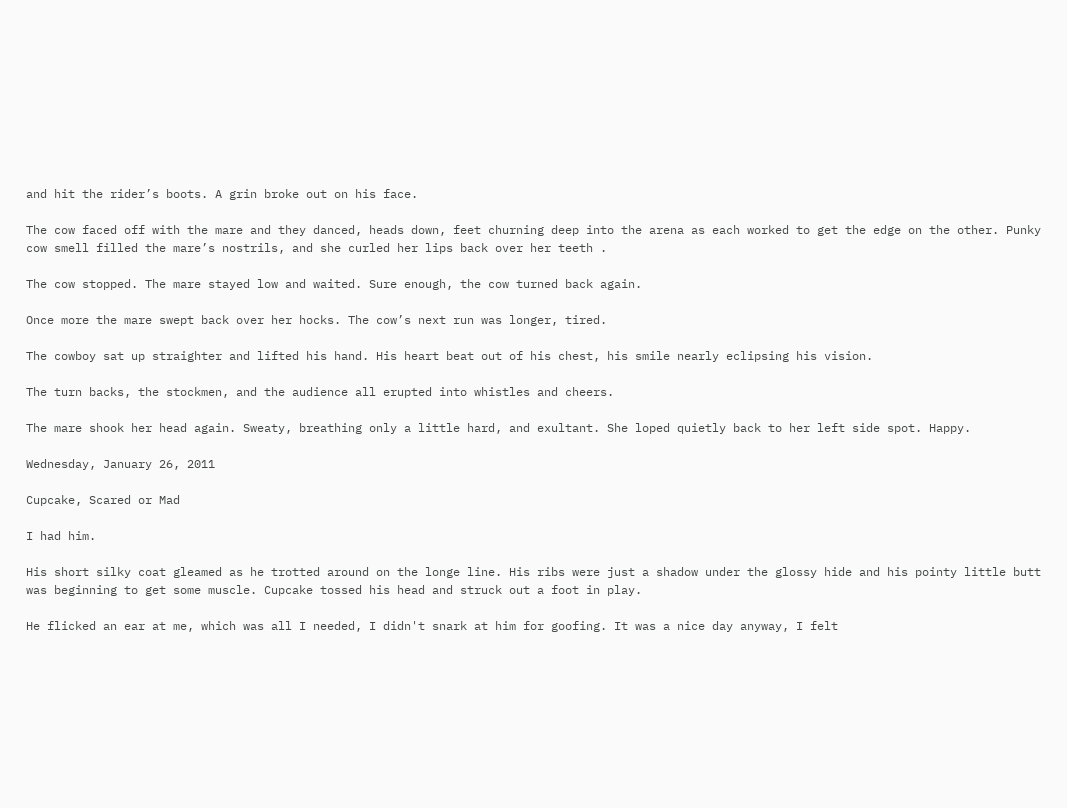and hit the rider’s boots. A grin broke out on his face.

The cow faced off with the mare and they danced, heads down, feet churning deep into the arena as each worked to get the edge on the other. Punky cow smell filled the mare’s nostrils, and she curled her lips back over her teeth .

The cow stopped. The mare stayed low and waited. Sure enough, the cow turned back again.

Once more the mare swept back over her hocks. The cow’s next run was longer, tired.

The cowboy sat up straighter and lifted his hand. His heart beat out of his chest, his smile nearly eclipsing his vision.

The turn backs, the stockmen, and the audience all erupted into whistles and cheers.

The mare shook her head again. Sweaty, breathing only a little hard, and exultant. She loped quietly back to her left side spot. Happy.

Wednesday, January 26, 2011

Cupcake, Scared or Mad

I had him.

His short silky coat gleamed as he trotted around on the longe line. His ribs were just a shadow under the glossy hide and his pointy little butt was beginning to get some muscle. Cupcake tossed his head and struck out a foot in play.

He flicked an ear at me, which was all I needed, I didn't snark at him for goofing. It was a nice day anyway, I felt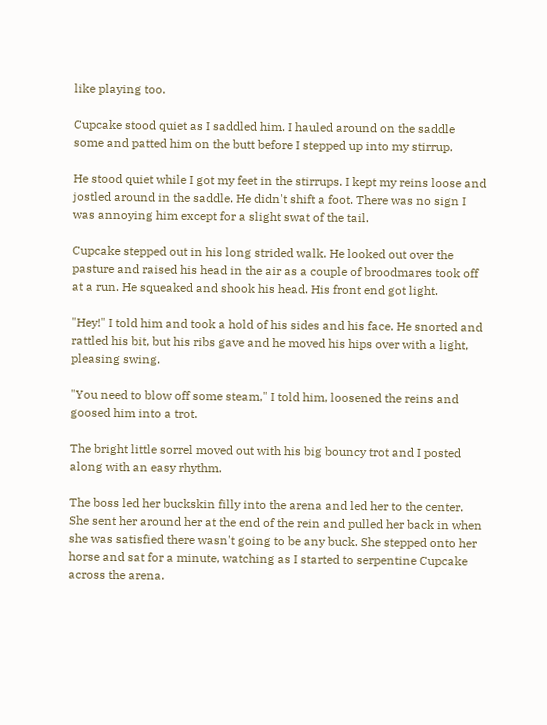like playing too.

Cupcake stood quiet as I saddled him. I hauled around on the saddle some and patted him on the butt before I stepped up into my stirrup.

He stood quiet while I got my feet in the stirrups. I kept my reins loose and jostled around in the saddle. He didn't shift a foot. There was no sign I was annoying him except for a slight swat of the tail.

Cupcake stepped out in his long strided walk. He looked out over the pasture and raised his head in the air as a couple of broodmares took off at a run. He squeaked and shook his head. His front end got light.

"Hey!" I told him and took a hold of his sides and his face. He snorted and rattled his bit, but his ribs gave and he moved his hips over with a light, pleasing swing.

"You need to blow off some steam," I told him, loosened the reins and goosed him into a trot.

The bright little sorrel moved out with his big bouncy trot and I posted along with an easy rhythm.

The boss led her buckskin filly into the arena and led her to the center. She sent her around her at the end of the rein and pulled her back in when she was satisfied there wasn't going to be any buck. She stepped onto her horse and sat for a minute, watching as I started to serpentine Cupcake across the arena.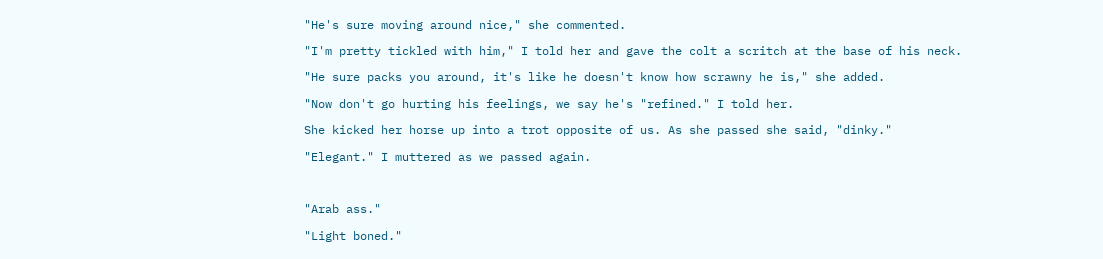"He's sure moving around nice," she commented.

"I'm pretty tickled with him," I told her and gave the colt a scritch at the base of his neck.

"He sure packs you around, it's like he doesn't know how scrawny he is," she added.

"Now don't go hurting his feelings, we say he's "refined." I told her.

She kicked her horse up into a trot opposite of us. As she passed she said, "dinky."

"Elegant." I muttered as we passed again.



"Arab ass."

"Light boned."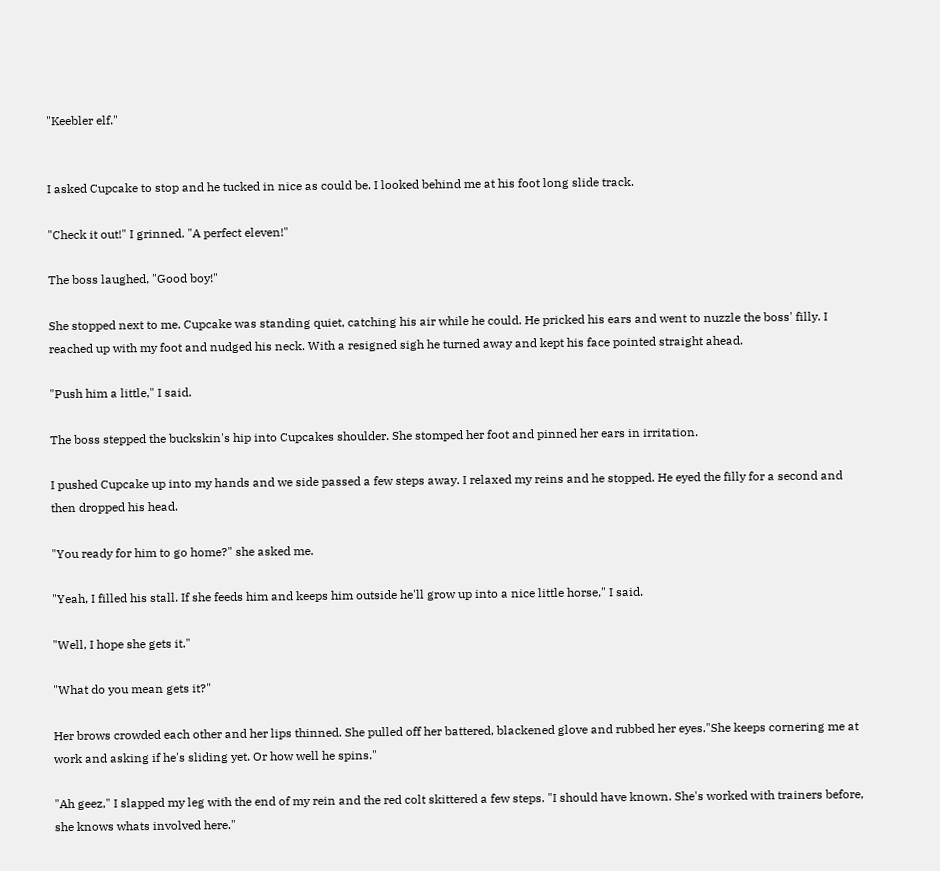"Keebler elf."


I asked Cupcake to stop and he tucked in nice as could be. I looked behind me at his foot long slide track.

"Check it out!" I grinned. "A perfect eleven!"

The boss laughed, "Good boy!"

She stopped next to me. Cupcake was standing quiet, catching his air while he could. He pricked his ears and went to nuzzle the boss' filly. I reached up with my foot and nudged his neck. With a resigned sigh he turned away and kept his face pointed straight ahead.

"Push him a little," I said.

The boss stepped the buckskin's hip into Cupcakes shoulder. She stomped her foot and pinned her ears in irritation.

I pushed Cupcake up into my hands and we side passed a few steps away. I relaxed my reins and he stopped. He eyed the filly for a second and then dropped his head.

"You ready for him to go home?" she asked me.

"Yeah, I filled his stall. If she feeds him and keeps him outside he'll grow up into a nice little horse," I said.

"Well, I hope she gets it."

"What do you mean gets it?"

Her brows crowded each other and her lips thinned. She pulled off her battered, blackened glove and rubbed her eyes."She keeps cornering me at work and asking if he's sliding yet. Or how well he spins."

"Ah geez," I slapped my leg with the end of my rein and the red colt skittered a few steps. "I should have known. She's worked with trainers before, she knows whats involved here."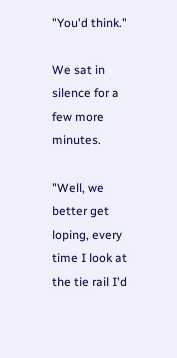"You'd think."

We sat in silence for a few more minutes.

"Well, we better get loping, every time I look at the tie rail I'd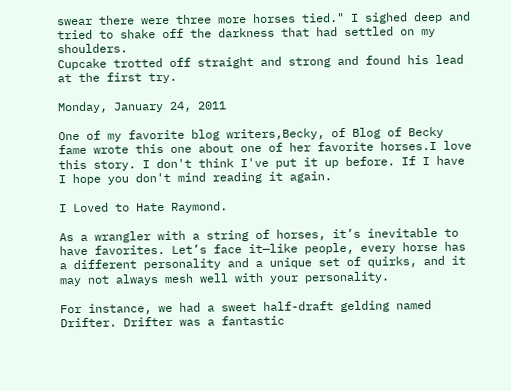swear there were three more horses tied." I sighed deep and tried to shake off the darkness that had settled on my shoulders.
Cupcake trotted off straight and strong and found his lead at the first try.

Monday, January 24, 2011

One of my favorite blog writers,Becky, of Blog of Becky fame wrote this one about one of her favorite horses.I love this story. I don't think I've put it up before. If I have I hope you don't mind reading it again.

I Loved to Hate Raymond.

As a wrangler with a string of horses, it’s inevitable to have favorites. Let’s face it—like people, every horse has a different personality and a unique set of quirks, and it may not always mesh well with your personality.

For instance, we had a sweet half-draft gelding named Drifter. Drifter was a fantastic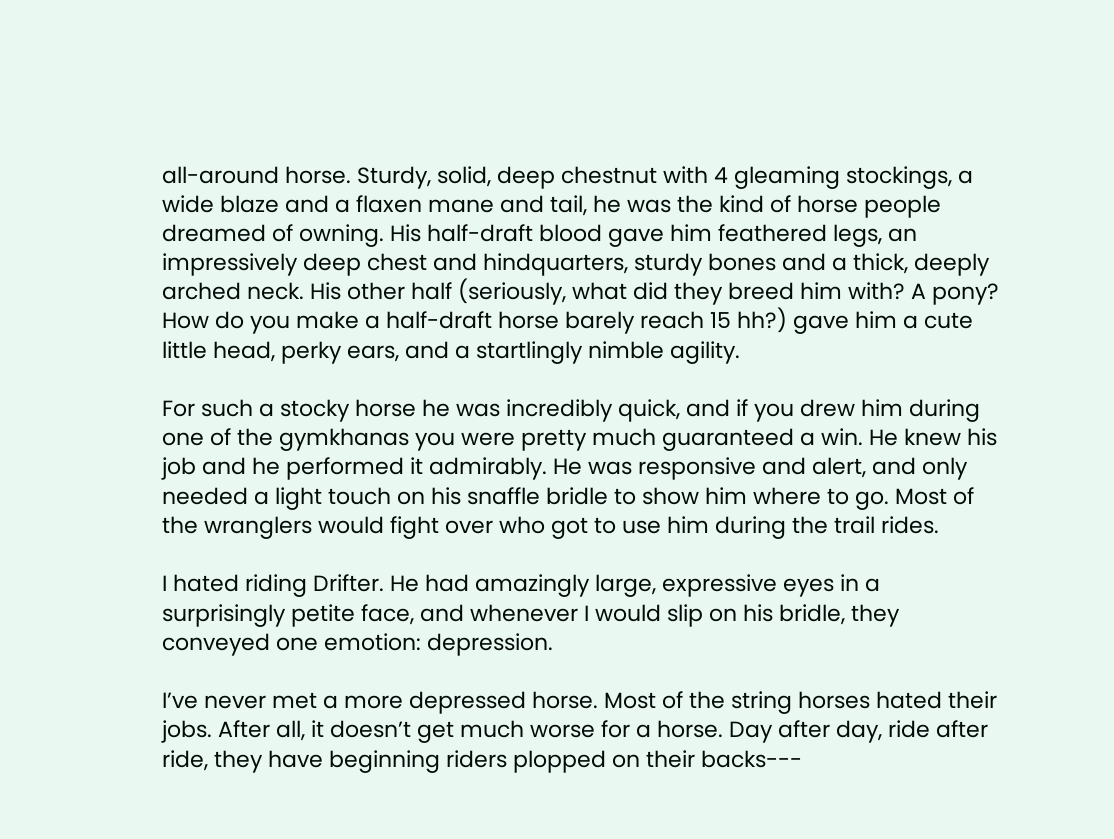all-around horse. Sturdy, solid, deep chestnut with 4 gleaming stockings, a wide blaze and a flaxen mane and tail, he was the kind of horse people dreamed of owning. His half-draft blood gave him feathered legs, an impressively deep chest and hindquarters, sturdy bones and a thick, deeply arched neck. His other half (seriously, what did they breed him with? A pony? How do you make a half-draft horse barely reach 15 hh?) gave him a cute little head, perky ears, and a startlingly nimble agility.

For such a stocky horse he was incredibly quick, and if you drew him during one of the gymkhanas you were pretty much guaranteed a win. He knew his job and he performed it admirably. He was responsive and alert, and only needed a light touch on his snaffle bridle to show him where to go. Most of the wranglers would fight over who got to use him during the trail rides.

I hated riding Drifter. He had amazingly large, expressive eyes in a surprisingly petite face, and whenever I would slip on his bridle, they conveyed one emotion: depression.

I’ve never met a more depressed horse. Most of the string horses hated their jobs. After all, it doesn’t get much worse for a horse. Day after day, ride after ride, they have beginning riders plopped on their backs---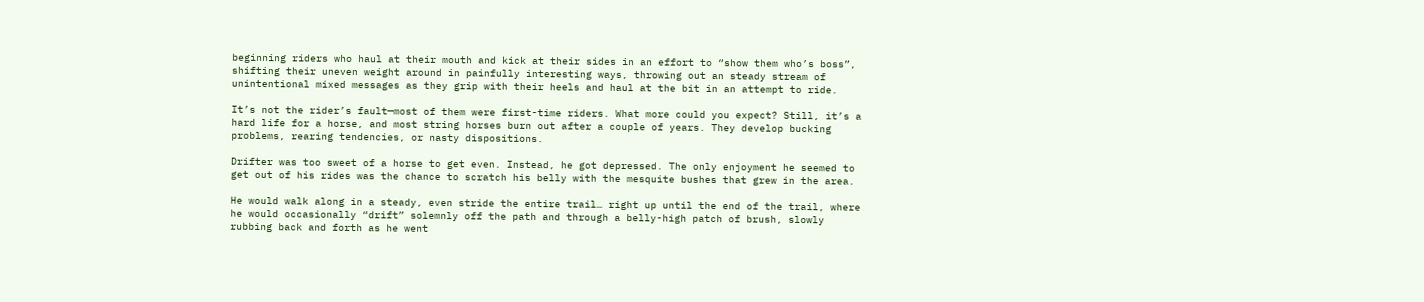beginning riders who haul at their mouth and kick at their sides in an effort to “show them who’s boss”, shifting their uneven weight around in painfully interesting ways, throwing out an steady stream of unintentional mixed messages as they grip with their heels and haul at the bit in an attempt to ride.

It’s not the rider’s fault—most of them were first-time riders. What more could you expect? Still, it’s a hard life for a horse, and most string horses burn out after a couple of years. They develop bucking problems, rearing tendencies, or nasty dispositions.

Drifter was too sweet of a horse to get even. Instead, he got depressed. The only enjoyment he seemed to get out of his rides was the chance to scratch his belly with the mesquite bushes that grew in the area.

He would walk along in a steady, even stride the entire trail… right up until the end of the trail, where he would occasionally “drift” solemnly off the path and through a belly-high patch of brush, slowly rubbing back and forth as he went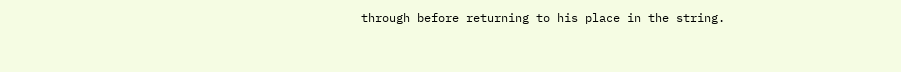through before returning to his place in the string.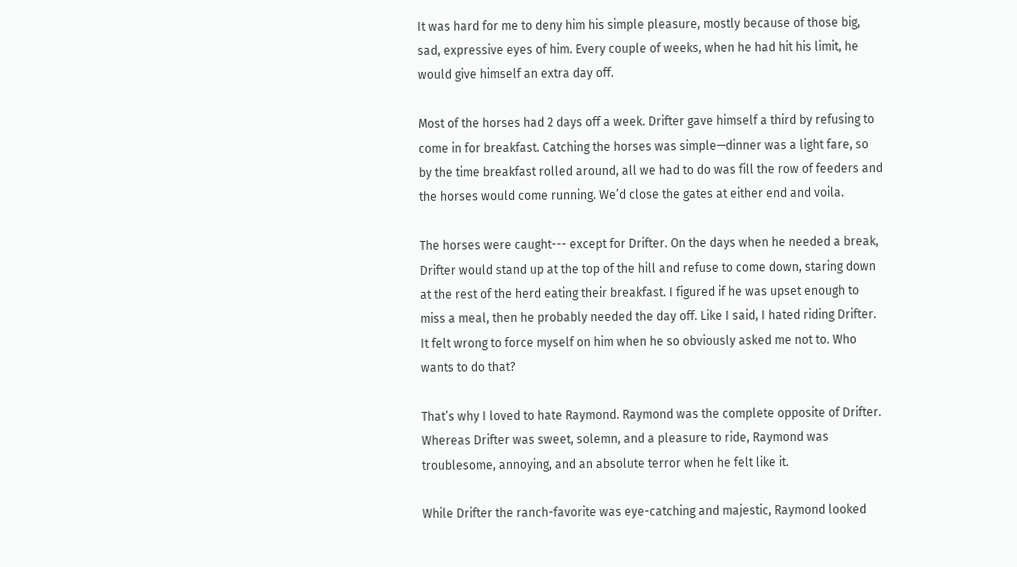It was hard for me to deny him his simple pleasure, mostly because of those big, sad, expressive eyes of him. Every couple of weeks, when he had hit his limit, he would give himself an extra day off.

Most of the horses had 2 days off a week. Drifter gave himself a third by refusing to come in for breakfast. Catching the horses was simple—dinner was a light fare, so by the time breakfast rolled around, all we had to do was fill the row of feeders and the horses would come running. We’d close the gates at either end and voila.

The horses were caught--- except for Drifter. On the days when he needed a break, Drifter would stand up at the top of the hill and refuse to come down, staring down at the rest of the herd eating their breakfast. I figured if he was upset enough to miss a meal, then he probably needed the day off. Like I said, I hated riding Drifter. It felt wrong to force myself on him when he so obviously asked me not to. Who wants to do that?

That’s why I loved to hate Raymond. Raymond was the complete opposite of Drifter. Whereas Drifter was sweet, solemn, and a pleasure to ride, Raymond was troublesome, annoying, and an absolute terror when he felt like it.

While Drifter the ranch-favorite was eye-catching and majestic, Raymond looked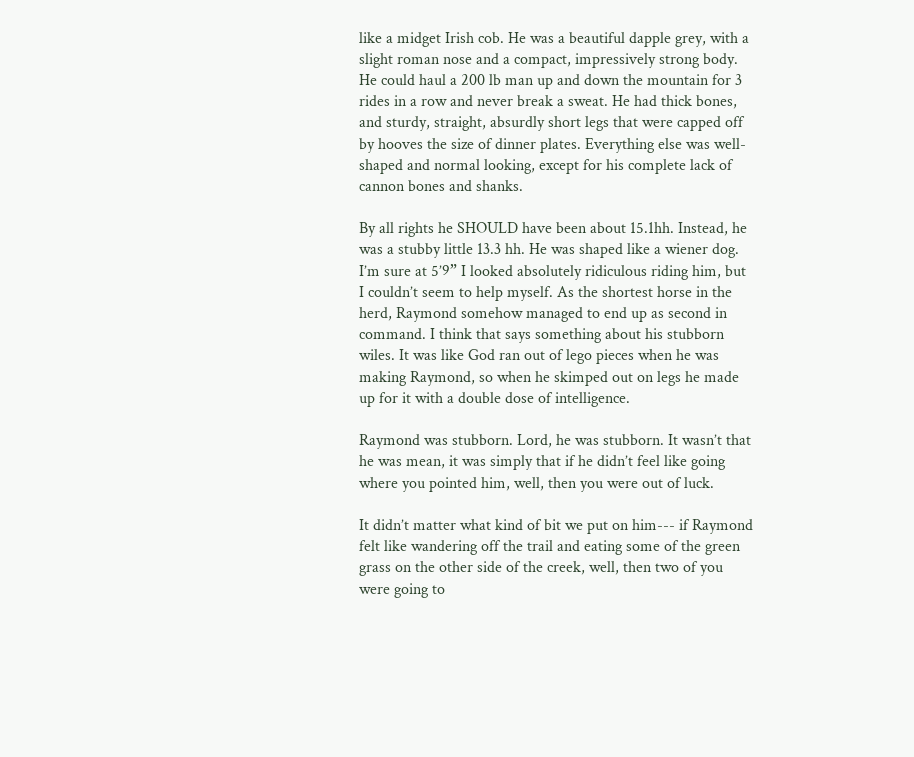like a midget Irish cob. He was a beautiful dapple grey, with a slight roman nose and a compact, impressively strong body. He could haul a 200 lb man up and down the mountain for 3 rides in a row and never break a sweat. He had thick bones, and sturdy, straight, absurdly short legs that were capped off by hooves the size of dinner plates. Everything else was well-shaped and normal looking, except for his complete lack of cannon bones and shanks.

By all rights he SHOULD have been about 15.1hh. Instead, he was a stubby little 13.3 hh. He was shaped like a wiener dog. I’m sure at 5’9” I looked absolutely ridiculous riding him, but I couldn’t seem to help myself. As the shortest horse in the herd, Raymond somehow managed to end up as second in command. I think that says something about his stubborn wiles. It was like God ran out of lego pieces when he was making Raymond, so when he skimped out on legs he made up for it with a double dose of intelligence.

Raymond was stubborn. Lord, he was stubborn. It wasn’t that he was mean, it was simply that if he didn’t feel like going where you pointed him, well, then you were out of luck.

It didn’t matter what kind of bit we put on him--- if Raymond felt like wandering off the trail and eating some of the green grass on the other side of the creek, well, then two of you were going to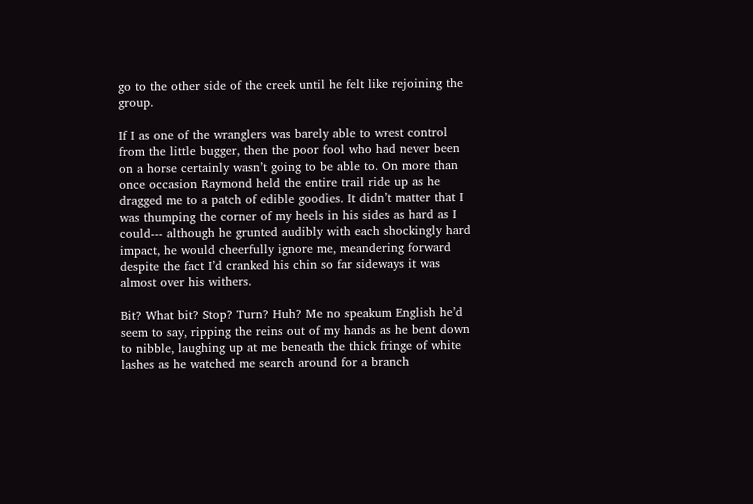go to the other side of the creek until he felt like rejoining the group.

If I as one of the wranglers was barely able to wrest control from the little bugger, then the poor fool who had never been on a horse certainly wasn’t going to be able to. On more than once occasion Raymond held the entire trail ride up as he dragged me to a patch of edible goodies. It didn’t matter that I was thumping the corner of my heels in his sides as hard as I could--- although he grunted audibly with each shockingly hard impact, he would cheerfully ignore me, meandering forward despite the fact I’d cranked his chin so far sideways it was almost over his withers.

Bit? What bit? Stop? Turn? Huh? Me no speakum English he’d seem to say, ripping the reins out of my hands as he bent down to nibble, laughing up at me beneath the thick fringe of white lashes as he watched me search around for a branch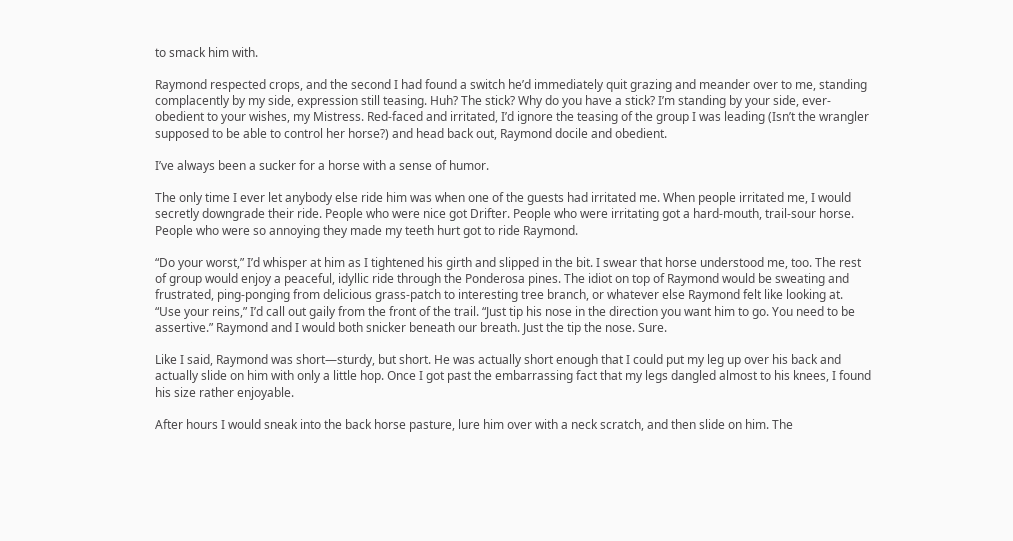to smack him with.

Raymond respected crops, and the second I had found a switch he’d immediately quit grazing and meander over to me, standing complacently by my side, expression still teasing. Huh? The stick? Why do you have a stick? I’m standing by your side, ever-obedient to your wishes, my Mistress. Red-faced and irritated, I’d ignore the teasing of the group I was leading (Isn’t the wrangler supposed to be able to control her horse?) and head back out, Raymond docile and obedient.

I’ve always been a sucker for a horse with a sense of humor.

The only time I ever let anybody else ride him was when one of the guests had irritated me. When people irritated me, I would secretly downgrade their ride. People who were nice got Drifter. People who were irritating got a hard-mouth, trail-sour horse. People who were so annoying they made my teeth hurt got to ride Raymond.

“Do your worst,” I’d whisper at him as I tightened his girth and slipped in the bit. I swear that horse understood me, too. The rest of group would enjoy a peaceful, idyllic ride through the Ponderosa pines. The idiot on top of Raymond would be sweating and frustrated, ping-ponging from delicious grass-patch to interesting tree branch, or whatever else Raymond felt like looking at. “Use your reins,” I’d call out gaily from the front of the trail. “Just tip his nose in the direction you want him to go. You need to be assertive.” Raymond and I would both snicker beneath our breath. Just the tip the nose. Sure.

Like I said, Raymond was short—sturdy, but short. He was actually short enough that I could put my leg up over his back and actually slide on him with only a little hop. Once I got past the embarrassing fact that my legs dangled almost to his knees, I found his size rather enjoyable.

After hours I would sneak into the back horse pasture, lure him over with a neck scratch, and then slide on him. The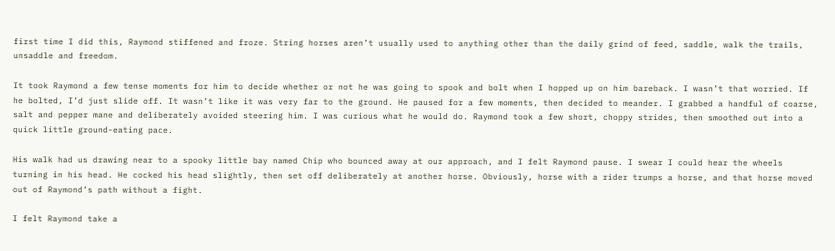first time I did this, Raymond stiffened and froze. String horses aren’t usually used to anything other than the daily grind of feed, saddle, walk the trails, unsaddle and freedom.

It took Raymond a few tense moments for him to decide whether or not he was going to spook and bolt when I hopped up on him bareback. I wasn’t that worried. If he bolted, I’d just slide off. It wasn’t like it was very far to the ground. He paused for a few moments, then decided to meander. I grabbed a handful of coarse, salt and pepper mane and deliberately avoided steering him. I was curious what he would do. Raymond took a few short, choppy strides, then smoothed out into a quick little ground-eating pace.

His walk had us drawing near to a spooky little bay named Chip who bounced away at our approach, and I felt Raymond pause. I swear I could hear the wheels turning in his head. He cocked his head slightly, then set off deliberately at another horse. Obviously, horse with a rider trumps a horse, and that horse moved out of Raymond’s path without a fight.

I felt Raymond take a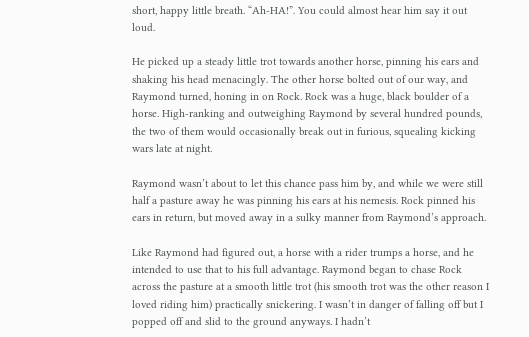short, happy little breath. “Ah-HA!”. You could almost hear him say it out loud.

He picked up a steady little trot towards another horse, pinning his ears and shaking his head menacingly. The other horse bolted out of our way, and Raymond turned, honing in on Rock. Rock was a huge, black boulder of a horse. High-ranking and outweighing Raymond by several hundred pounds, the two of them would occasionally break out in furious, squealing kicking wars late at night.

Raymond wasn’t about to let this chance pass him by, and while we were still half a pasture away he was pinning his ears at his nemesis. Rock pinned his ears in return, but moved away in a sulky manner from Raymond’s approach.

Like Raymond had figured out, a horse with a rider trumps a horse, and he intended to use that to his full advantage. Raymond began to chase Rock across the pasture at a smooth little trot (his smooth trot was the other reason I loved riding him) practically snickering. I wasn’t in danger of falling off but I popped off and slid to the ground anyways. I hadn’t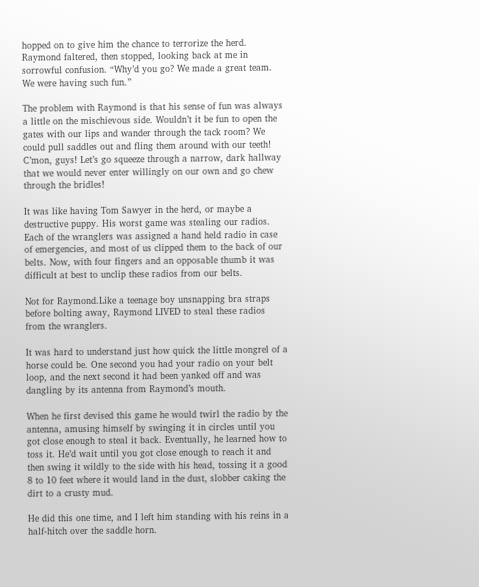hopped on to give him the chance to terrorize the herd. Raymond faltered, then stopped, looking back at me in sorrowful confusion. “Why’d you go? We made a great team. We were having such fun.”

The problem with Raymond is that his sense of fun was always a little on the mischievous side. Wouldn’t it be fun to open the gates with our lips and wander through the tack room? We could pull saddles out and fling them around with our teeth! C’mon, guys! Let’s go squeeze through a narrow, dark hallway that we would never enter willingly on our own and go chew through the bridles!

It was like having Tom Sawyer in the herd, or maybe a destructive puppy. His worst game was stealing our radios. Each of the wranglers was assigned a hand held radio in case of emergencies, and most of us clipped them to the back of our belts. Now, with four fingers and an opposable thumb it was difficult at best to unclip these radios from our belts.

Not for Raymond.Like a teenage boy unsnapping bra straps before bolting away, Raymond LIVED to steal these radios from the wranglers.

It was hard to understand just how quick the little mongrel of a horse could be. One second you had your radio on your belt loop, and the next second it had been yanked off and was dangling by its antenna from Raymond’s mouth.

When he first devised this game he would twirl the radio by the antenna, amusing himself by swinging it in circles until you got close enough to steal it back. Eventually, he learned how to toss it. He’d wait until you got close enough to reach it and then swing it wildly to the side with his head, tossing it a good 8 to 10 feet where it would land in the dust, slobber caking the dirt to a crusty mud.

He did this one time, and I left him standing with his reins in a half-hitch over the saddle horn.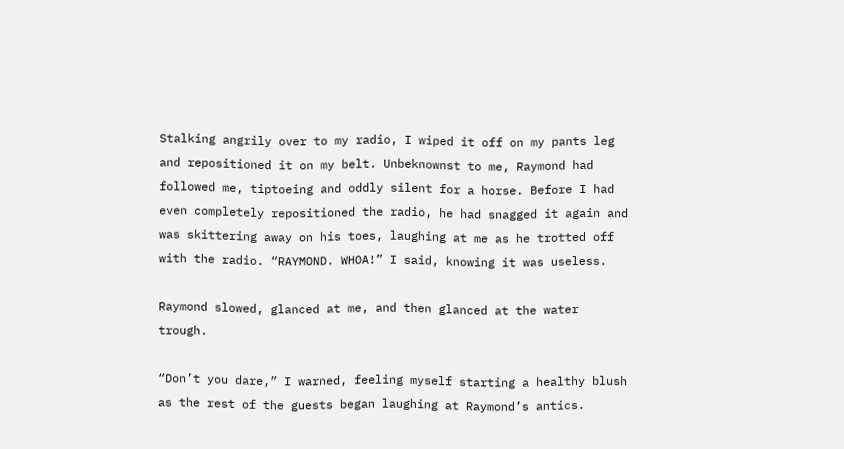Stalking angrily over to my radio, I wiped it off on my pants leg and repositioned it on my belt. Unbeknownst to me, Raymond had followed me, tiptoeing and oddly silent for a horse. Before I had even completely repositioned the radio, he had snagged it again and was skittering away on his toes, laughing at me as he trotted off with the radio. “RAYMOND. WHOA!” I said, knowing it was useless.

Raymond slowed, glanced at me, and then glanced at the water trough.

“Don’t you dare,” I warned, feeling myself starting a healthy blush as the rest of the guests began laughing at Raymond’s antics.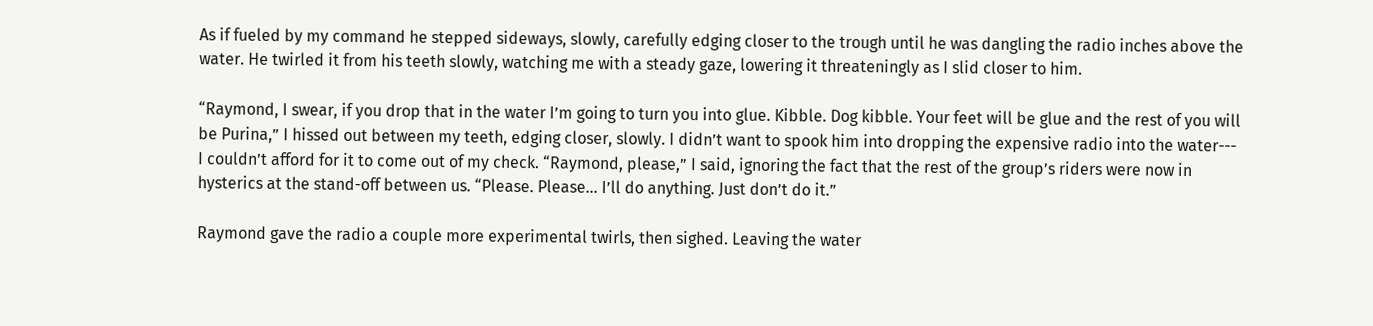As if fueled by my command he stepped sideways, slowly, carefully edging closer to the trough until he was dangling the radio inches above the water. He twirled it from his teeth slowly, watching me with a steady gaze, lowering it threateningly as I slid closer to him.

“Raymond, I swear, if you drop that in the water I’m going to turn you into glue. Kibble. Dog kibble. Your feet will be glue and the rest of you will be Purina,” I hissed out between my teeth, edging closer, slowly. I didn’t want to spook him into dropping the expensive radio into the water--- I couldn’t afford for it to come out of my check. “Raymond, please,” I said, ignoring the fact that the rest of the group’s riders were now in hysterics at the stand-off between us. “Please. Please… I’ll do anything. Just don’t do it.”

Raymond gave the radio a couple more experimental twirls, then sighed. Leaving the water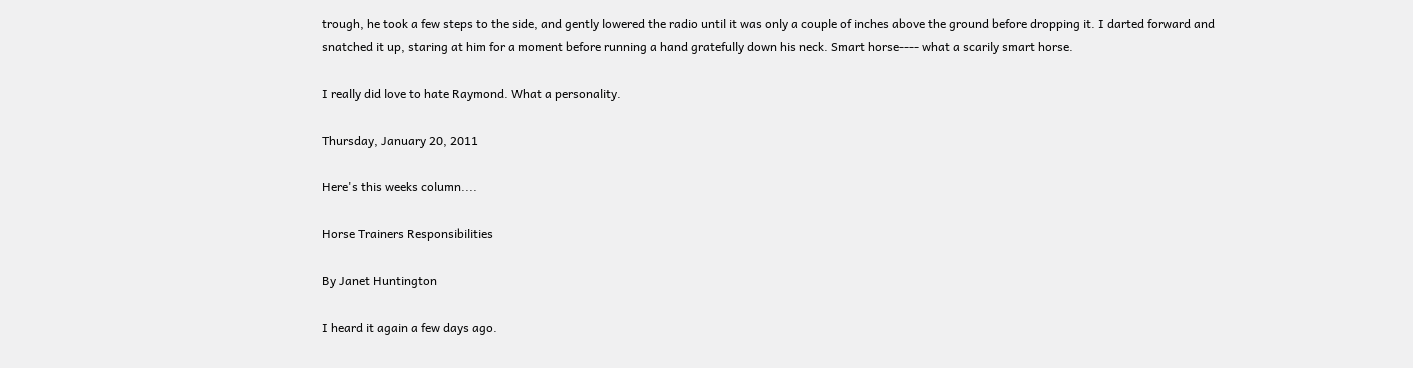trough, he took a few steps to the side, and gently lowered the radio until it was only a couple of inches above the ground before dropping it. I darted forward and snatched it up, staring at him for a moment before running a hand gratefully down his neck. Smart horse---- what a scarily smart horse.

I really did love to hate Raymond. What a personality.

Thursday, January 20, 2011

Here's this weeks column....

Horse Trainers Responsibilities

By Janet Huntington

I heard it again a few days ago.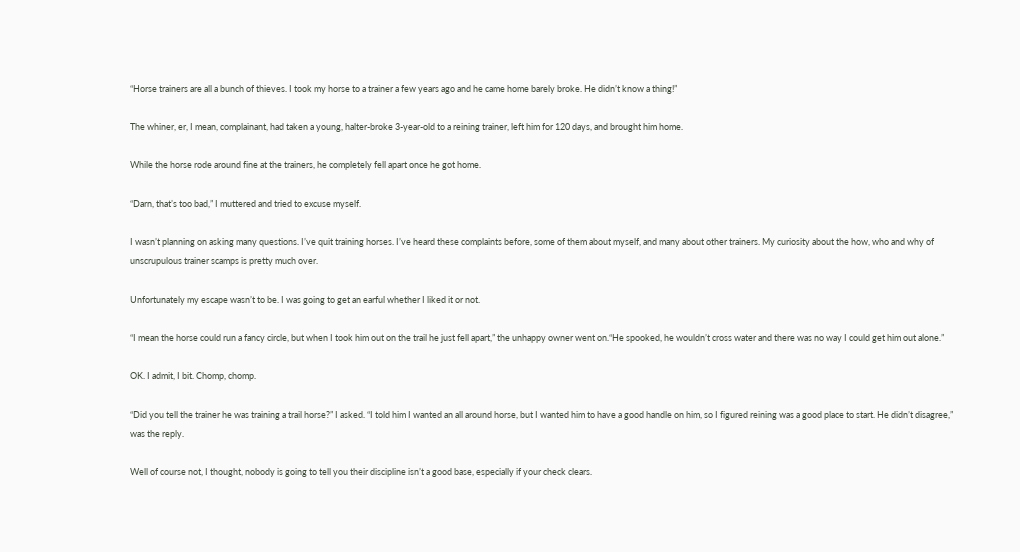“Horse trainers are all a bunch of thieves. I took my horse to a trainer a few years ago and he came home barely broke. He didn’t know a thing!”

The whiner, er, I mean, complainant, had taken a young, halter-broke 3-year-old to a reining trainer, left him for 120 days, and brought him home.

While the horse rode around fine at the trainers, he completely fell apart once he got home.

“Darn, that’s too bad,” I muttered and tried to excuse myself.

I wasn’t planning on asking many questions. I’ve quit training horses. I’ve heard these complaints before, some of them about myself, and many about other trainers. My curiosity about the how, who and why of unscrupulous trainer scamps is pretty much over.

Unfortunately my escape wasn’t to be. I was going to get an earful whether I liked it or not.

“I mean the horse could run a fancy circle, but when I took him out on the trail he just fell apart,” the unhappy owner went on.“He spooked, he wouldn’t cross water and there was no way I could get him out alone.”

OK. I admit, I bit. Chomp, chomp.

“Did you tell the trainer he was training a trail horse?” I asked. “I told him I wanted an all around horse, but I wanted him to have a good handle on him, so I figured reining was a good place to start. He didn’t disagree,” was the reply.

Well of course not, I thought, nobody is going to tell you their discipline isn’t a good base, especially if your check clears.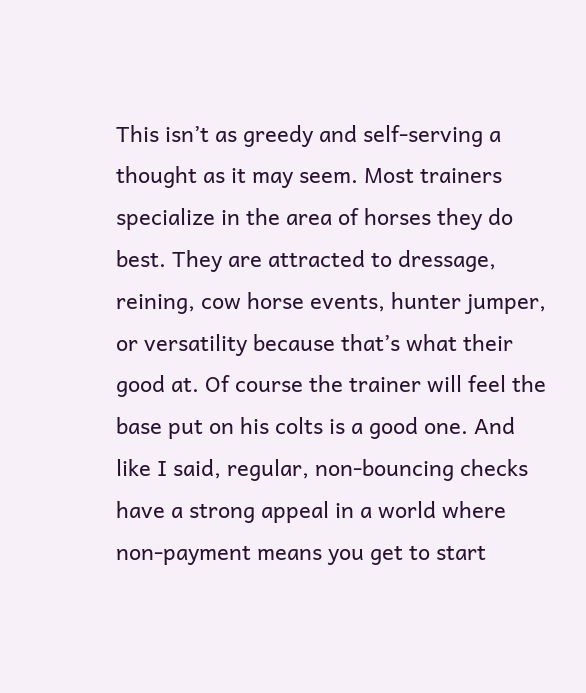This isn’t as greedy and self-serving a thought as it may seem. Most trainers specialize in the area of horses they do best. They are attracted to dressage, reining, cow horse events, hunter jumper, or versatility because that’s what their good at. Of course the trainer will feel the base put on his colts is a good one. And like I said, regular, non-bouncing checks have a strong appeal in a world where non-payment means you get to start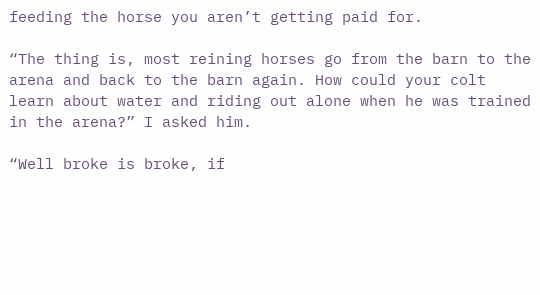feeding the horse you aren’t getting paid for.

“The thing is, most reining horses go from the barn to the arena and back to the barn again. How could your colt learn about water and riding out alone when he was trained in the arena?” I asked him.

“Well broke is broke, if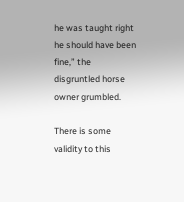he was taught right he should have been fine,” the disgruntled horse owner grumbled.

There is some validity to this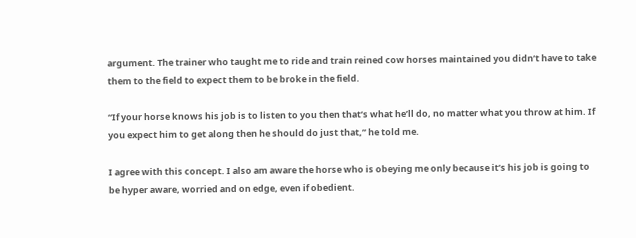argument. The trainer who taught me to ride and train reined cow horses maintained you didn’t have to take them to the field to expect them to be broke in the field.

“If your horse knows his job is to listen to you then that’s what he’ll do, no matter what you throw at him. If you expect him to get along then he should do just that,” he told me.

I agree with this concept. I also am aware the horse who is obeying me only because it’s his job is going to be hyper aware, worried and on edge, even if obedient.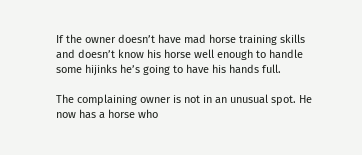If the owner doesn’t have mad horse training skills and doesn’t know his horse well enough to handle some hijinks he’s going to have his hands full.

The complaining owner is not in an unusual spot. He now has a horse who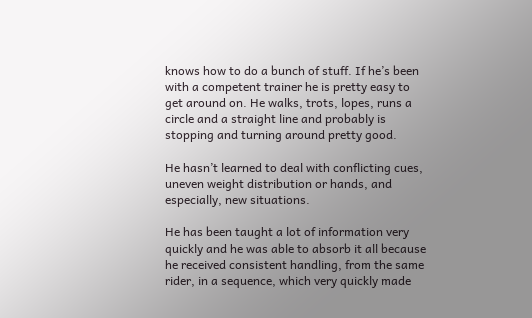knows how to do a bunch of stuff. If he’s been with a competent trainer he is pretty easy to get around on. He walks, trots, lopes, runs a circle and a straight line and probably is stopping and turning around pretty good.

He hasn’t learned to deal with conflicting cues, uneven weight distribution or hands, and especially, new situations.

He has been taught a lot of information very quickly and he was able to absorb it all because he received consistent handling, from the same rider, in a sequence, which very quickly made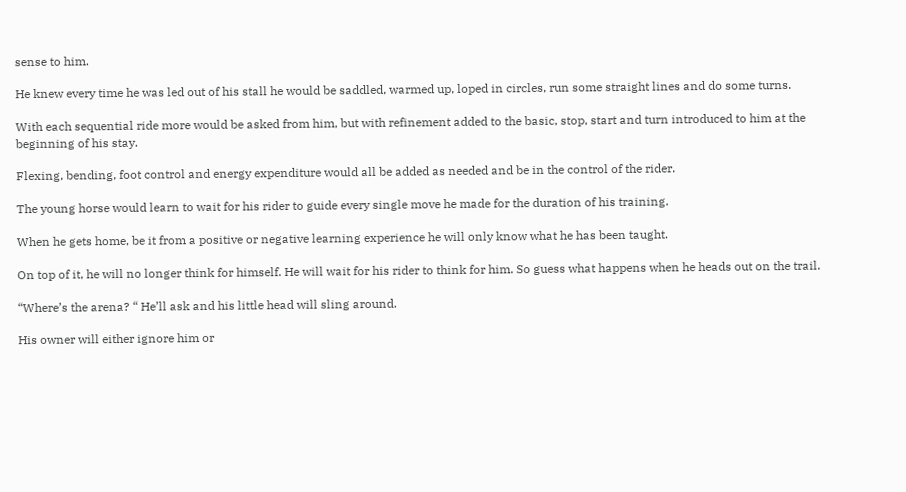sense to him.

He knew every time he was led out of his stall he would be saddled, warmed up, loped in circles, run some straight lines and do some turns.

With each sequential ride more would be asked from him, but with refinement added to the basic, stop, start and turn introduced to him at the beginning of his stay.

Flexing, bending, foot control and energy expenditure would all be added as needed and be in the control of the rider.

The young horse would learn to wait for his rider to guide every single move he made for the duration of his training.

When he gets home, be it from a positive or negative learning experience he will only know what he has been taught.

On top of it, he will no longer think for himself. He will wait for his rider to think for him. So guess what happens when he heads out on the trail.

“Where’s the arena? “ He’ll ask and his little head will sling around.

His owner will either ignore him or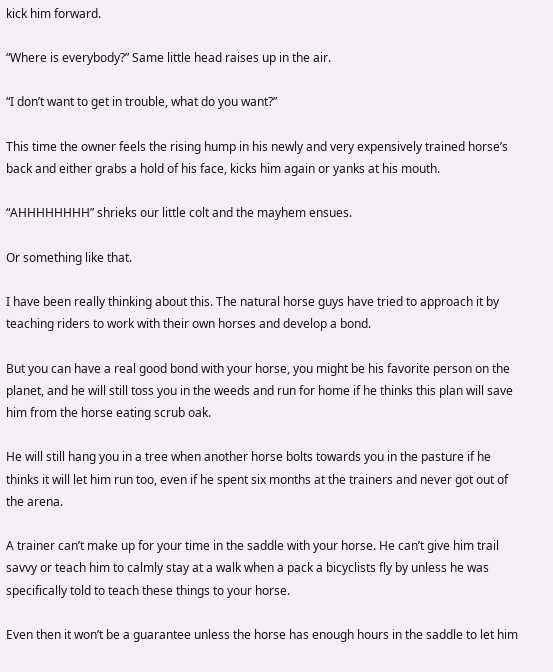kick him forward.

“Where is everybody?” Same little head raises up in the air.

“I don’t want to get in trouble, what do you want?”

This time the owner feels the rising hump in his newly and very expensively trained horse’s back and either grabs a hold of his face, kicks him again or yanks at his mouth.

“AHHHHHHHH” shrieks our little colt and the mayhem ensues.

Or something like that.

I have been really thinking about this. The natural horse guys have tried to approach it by teaching riders to work with their own horses and develop a bond.

But you can have a real good bond with your horse, you might be his favorite person on the planet, and he will still toss you in the weeds and run for home if he thinks this plan will save him from the horse eating scrub oak.

He will still hang you in a tree when another horse bolts towards you in the pasture if he thinks it will let him run too, even if he spent six months at the trainers and never got out of the arena.

A trainer can’t make up for your time in the saddle with your horse. He can’t give him trail savvy or teach him to calmly stay at a walk when a pack a bicyclists fly by unless he was specifically told to teach these things to your horse.

Even then it won’t be a guarantee unless the horse has enough hours in the saddle to let him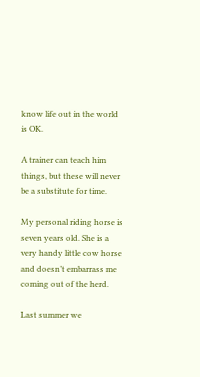know life out in the world is OK.

A trainer can teach him things, but these will never be a substitute for time.

My personal riding horse is seven years old. She is a very handy little cow horse and doesn’t embarrass me coming out of the herd.

Last summer we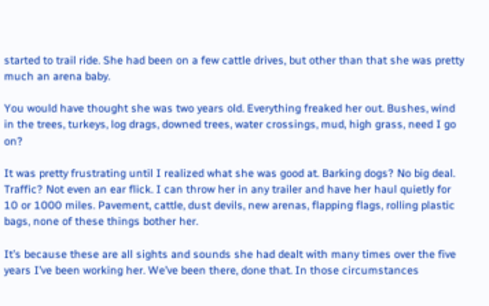started to trail ride. She had been on a few cattle drives, but other than that she was pretty much an arena baby.

You would have thought she was two years old. Everything freaked her out. Bushes, wind in the trees, turkeys, log drags, downed trees, water crossings, mud, high grass, need I go on?

It was pretty frustrating until I realized what she was good at. Barking dogs? No big deal. Traffic? Not even an ear flick. I can throw her in any trailer and have her haul quietly for 10 or 1000 miles. Pavement, cattle, dust devils, new arenas, flapping flags, rolling plastic bags, none of these things bother her.

It’s because these are all sights and sounds she had dealt with many times over the five years I’ve been working her. We’ve been there, done that. In those circumstances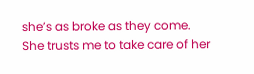she’s as broke as they come. She trusts me to take care of her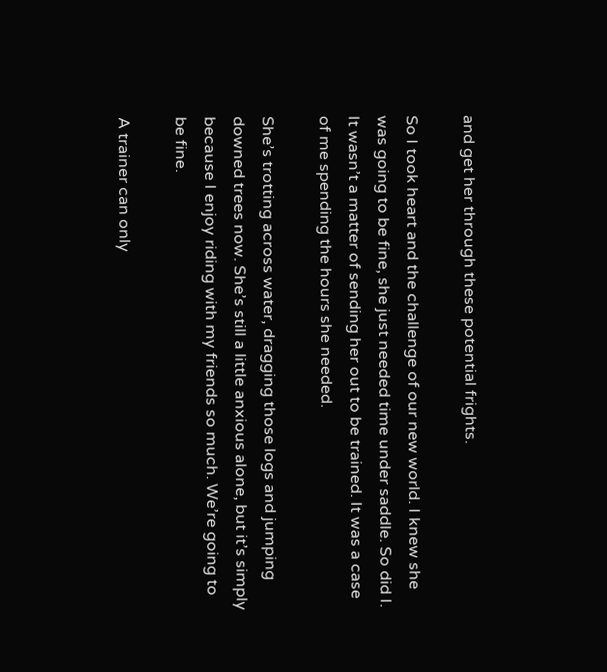and get her through these potential frights.

So I took heart and the challenge of our new world. I knew she was going to be fine, she just needed time under saddle. So did I. It wasn’t a matter of sending her out to be trained. It was a case of me spending the hours she needed.

She’s trotting across water, dragging those logs and jumping downed trees now. She’s still a little anxious alone, but it’s simply because I enjoy riding with my friends so much. We’re going to be fine.

A trainer can only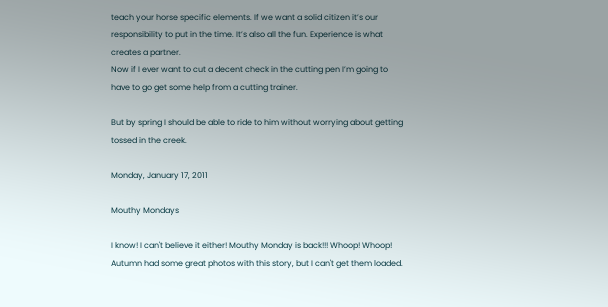teach your horse specific elements. If we want a solid citizen it’s our responsibility to put in the time. It’s also all the fun. Experience is what creates a partner.
Now if I ever want to cut a decent check in the cutting pen I’m going to have to go get some help from a cutting trainer.

But by spring I should be able to ride to him without worrying about getting tossed in the creek.

Monday, January 17, 2011

Mouthy Mondays

I know! I can't believe it either! Mouthy Monday is back!!! Whoop! Whoop! Autumn had some great photos with this story, but I can't get them loaded.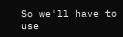So we'll have to use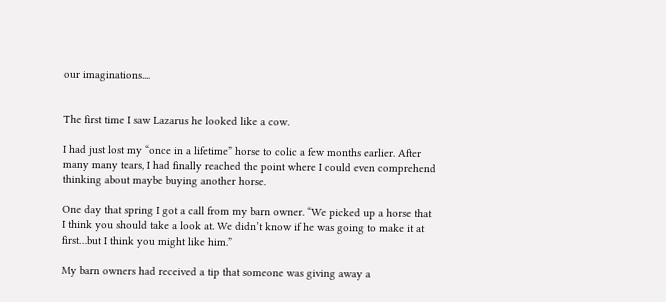our imaginations....


The first time I saw Lazarus he looked like a cow.

I had just lost my “once in a lifetime” horse to colic a few months earlier. After many many tears, I had finally reached the point where I could even comprehend thinking about maybe buying another horse.

One day that spring I got a call from my barn owner. “We picked up a horse that I think you should take a look at. We didn’t know if he was going to make it at first…but I think you might like him.”

My barn owners had received a tip that someone was giving away a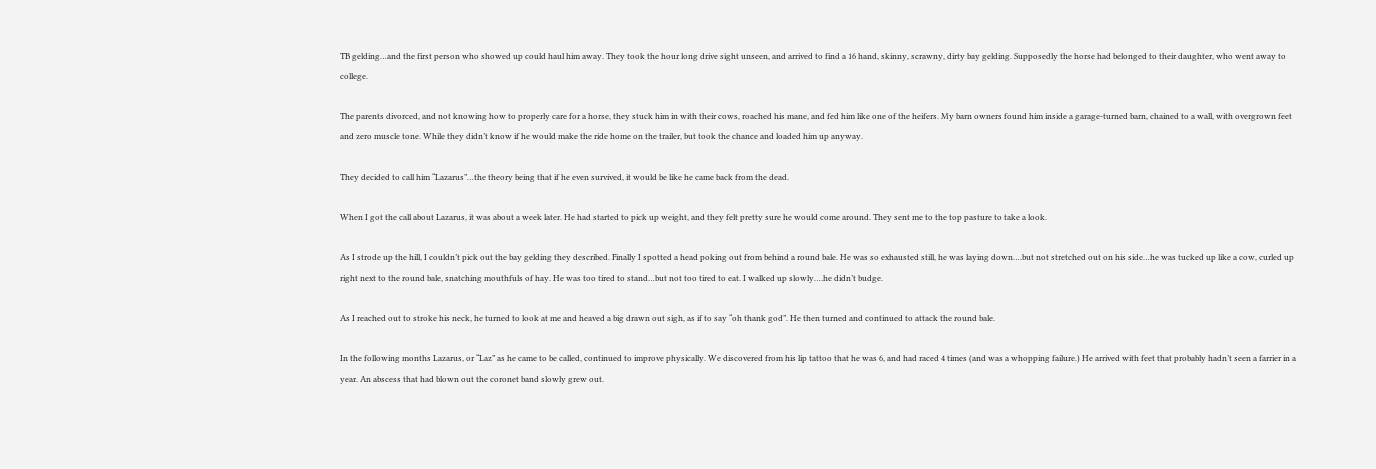TB gelding…and the first person who showed up could haul him away. They took the hour long drive sight unseen, and arrived to find a 16 hand, skinny, scrawny, dirty bay gelding. Supposedly the horse had belonged to their daughter, who went away to college.

The parents divorced, and not knowing how to properly care for a horse, they stuck him in with their cows, roached his mane, and fed him like one of the heifers. My barn owners found him inside a garage-turned barn, chained to a wall, with overgrown feet and zero muscle tone. While they didn’t know if he would make the ride home on the trailer, but took the chance and loaded him up anyway.

They decided to call him “Lazarus”…the theory being that if he even survived, it would be like he came back from the dead.

When I got the call about Lazarus, it was about a week later. He had started to pick up weight, and they felt pretty sure he would come around. They sent me to the top pasture to take a look.

As I strode up the hill, I couldn’t pick out the bay gelding they described. Finally I spotted a head poking out from behind a round bale. He was so exhausted still, he was laying down….but not stretched out on his side…he was tucked up like a cow, curled up right next to the round bale, snatching mouthfuls of hay. He was too tired to stand…but not too tired to eat. I walked up slowly….he didn’t budge.

As I reached out to stroke his neck, he turned to look at me and heaved a big drawn out sigh, as if to say “oh thank god”. He then turned and continued to attack the round bale.

In the following months Lazarus, or “Laz” as he came to be called, continued to improve physically. We discovered from his lip tattoo that he was 6, and had raced 4 times (and was a whopping failure.) He arrived with feet that probably hadn’t seen a farrier in a year. An abscess that had blown out the coronet band slowly grew out.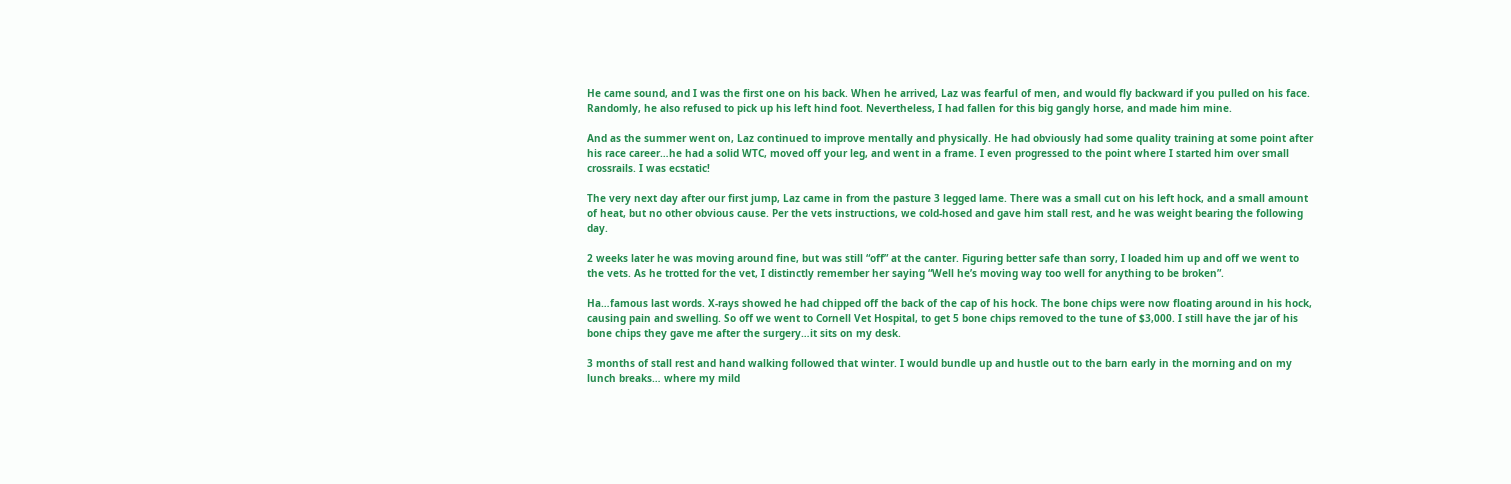He came sound, and I was the first one on his back. When he arrived, Laz was fearful of men, and would fly backward if you pulled on his face. Randomly, he also refused to pick up his left hind foot. Nevertheless, I had fallen for this big gangly horse, and made him mine.

And as the summer went on, Laz continued to improve mentally and physically. He had obviously had some quality training at some point after his race career…he had a solid WTC, moved off your leg, and went in a frame. I even progressed to the point where I started him over small crossrails. I was ecstatic!

The very next day after our first jump, Laz came in from the pasture 3 legged lame. There was a small cut on his left hock, and a small amount of heat, but no other obvious cause. Per the vets instructions, we cold-hosed and gave him stall rest, and he was weight bearing the following day.

2 weeks later he was moving around fine, but was still “off” at the canter. Figuring better safe than sorry, I loaded him up and off we went to the vets. As he trotted for the vet, I distinctly remember her saying “Well he’s moving way too well for anything to be broken”.

Ha…famous last words. X-rays showed he had chipped off the back of the cap of his hock. The bone chips were now floating around in his hock, causing pain and swelling. So off we went to Cornell Vet Hospital, to get 5 bone chips removed to the tune of $3,000. I still have the jar of his bone chips they gave me after the surgery…it sits on my desk.

3 months of stall rest and hand walking followed that winter. I would bundle up and hustle out to the barn early in the morning and on my lunch breaks… where my mild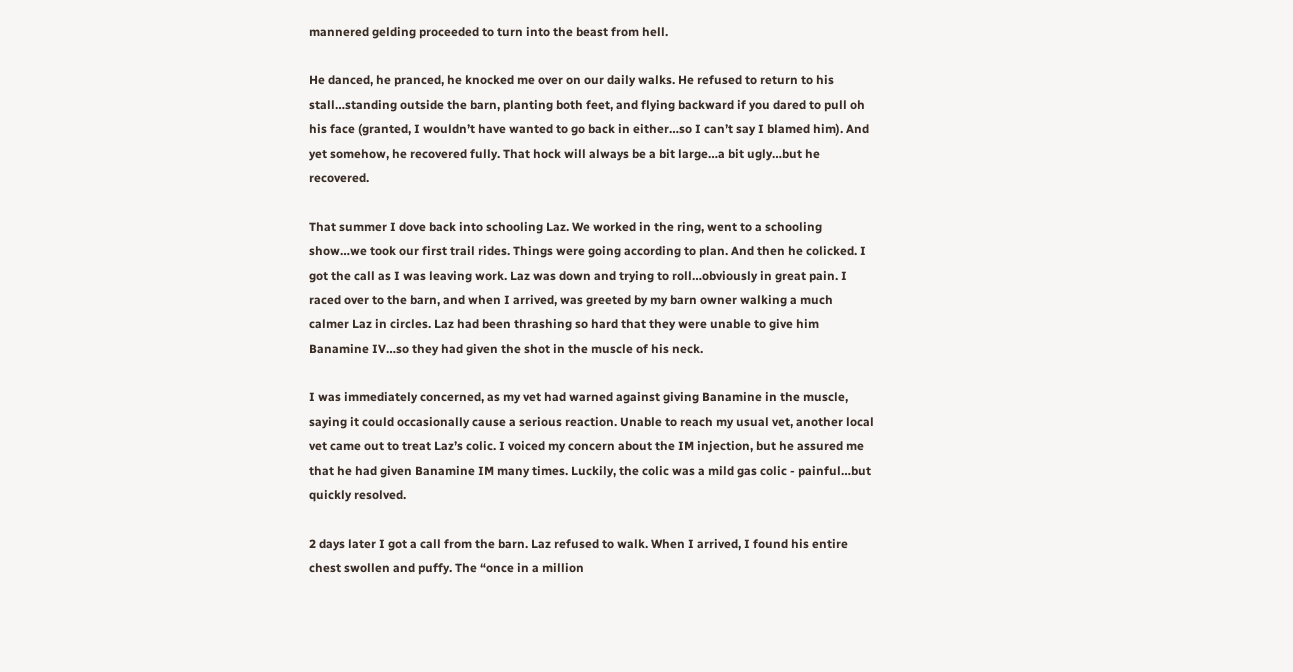mannered gelding proceeded to turn into the beast from hell.

He danced, he pranced, he knocked me over on our daily walks. He refused to return to his stall…standing outside the barn, planting both feet, and flying backward if you dared to pull oh his face (granted, I wouldn’t have wanted to go back in either…so I can’t say I blamed him). And yet somehow, he recovered fully. That hock will always be a bit large…a bit ugly…but he recovered.

That summer I dove back into schooling Laz. We worked in the ring, went to a schooling show…we took our first trail rides. Things were going according to plan. And then he colicked. I got the call as I was leaving work. Laz was down and trying to roll…obviously in great pain. I raced over to the barn, and when I arrived, was greeted by my barn owner walking a much calmer Laz in circles. Laz had been thrashing so hard that they were unable to give him Banamine IV…so they had given the shot in the muscle of his neck.

I was immediately concerned, as my vet had warned against giving Banamine in the muscle, saying it could occasionally cause a serious reaction. Unable to reach my usual vet, another local vet came out to treat Laz’s colic. I voiced my concern about the IM injection, but he assured me that he had given Banamine IM many times. Luckily, the colic was a mild gas colic - painful…but quickly resolved.

2 days later I got a call from the barn. Laz refused to walk. When I arrived, I found his entire chest swollen and puffy. The “once in a million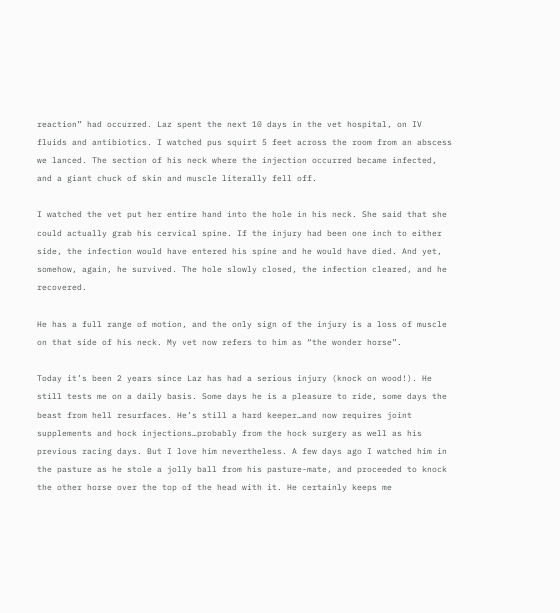reaction” had occurred. Laz spent the next 10 days in the vet hospital, on IV fluids and antibiotics. I watched pus squirt 5 feet across the room from an abscess we lanced. The section of his neck where the injection occurred became infected, and a giant chuck of skin and muscle literally fell off.

I watched the vet put her entire hand into the hole in his neck. She said that she could actually grab his cervical spine. If the injury had been one inch to either side, the infection would have entered his spine and he would have died. And yet, somehow, again, he survived. The hole slowly closed, the infection cleared, and he recovered.

He has a full range of motion, and the only sign of the injury is a loss of muscle on that side of his neck. My vet now refers to him as “the wonder horse”.

Today it’s been 2 years since Laz has had a serious injury (knock on wood!). He still tests me on a daily basis. Some days he is a pleasure to ride, some days the beast from hell resurfaces. He’s still a hard keeper…and now requires joint supplements and hock injections…probably from the hock surgery as well as his previous racing days. But I love him nevertheless. A few days ago I watched him in the pasture as he stole a jolly ball from his pasture-mate, and proceeded to knock the other horse over the top of the head with it. He certainly keeps me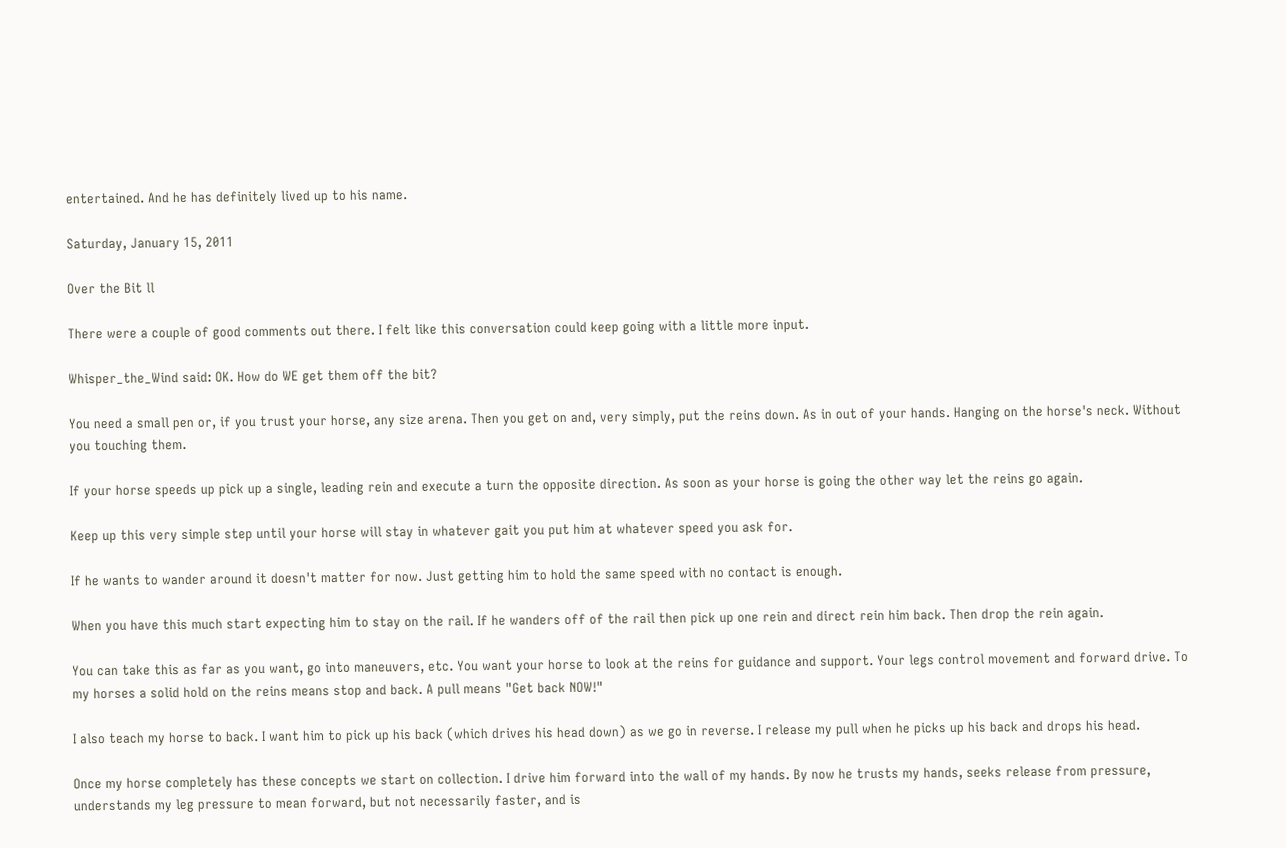entertained. And he has definitely lived up to his name.

Saturday, January 15, 2011

Over the Bit ll

There were a couple of good comments out there. I felt like this conversation could keep going with a little more input.

Whisper_the_Wind said: OK. How do WE get them off the bit?

You need a small pen or, if you trust your horse, any size arena. Then you get on and, very simply, put the reins down. As in out of your hands. Hanging on the horse's neck. Without you touching them.

If your horse speeds up pick up a single, leading rein and execute a turn the opposite direction. As soon as your horse is going the other way let the reins go again.

Keep up this very simple step until your horse will stay in whatever gait you put him at whatever speed you ask for.

If he wants to wander around it doesn't matter for now. Just getting him to hold the same speed with no contact is enough.

When you have this much start expecting him to stay on the rail. If he wanders off of the rail then pick up one rein and direct rein him back. Then drop the rein again.

You can take this as far as you want, go into maneuvers, etc. You want your horse to look at the reins for guidance and support. Your legs control movement and forward drive. To my horses a solid hold on the reins means stop and back. A pull means "Get back NOW!"

I also teach my horse to back. I want him to pick up his back (which drives his head down) as we go in reverse. I release my pull when he picks up his back and drops his head.

Once my horse completely has these concepts we start on collection. I drive him forward into the wall of my hands. By now he trusts my hands, seeks release from pressure, understands my leg pressure to mean forward, but not necessarily faster, and is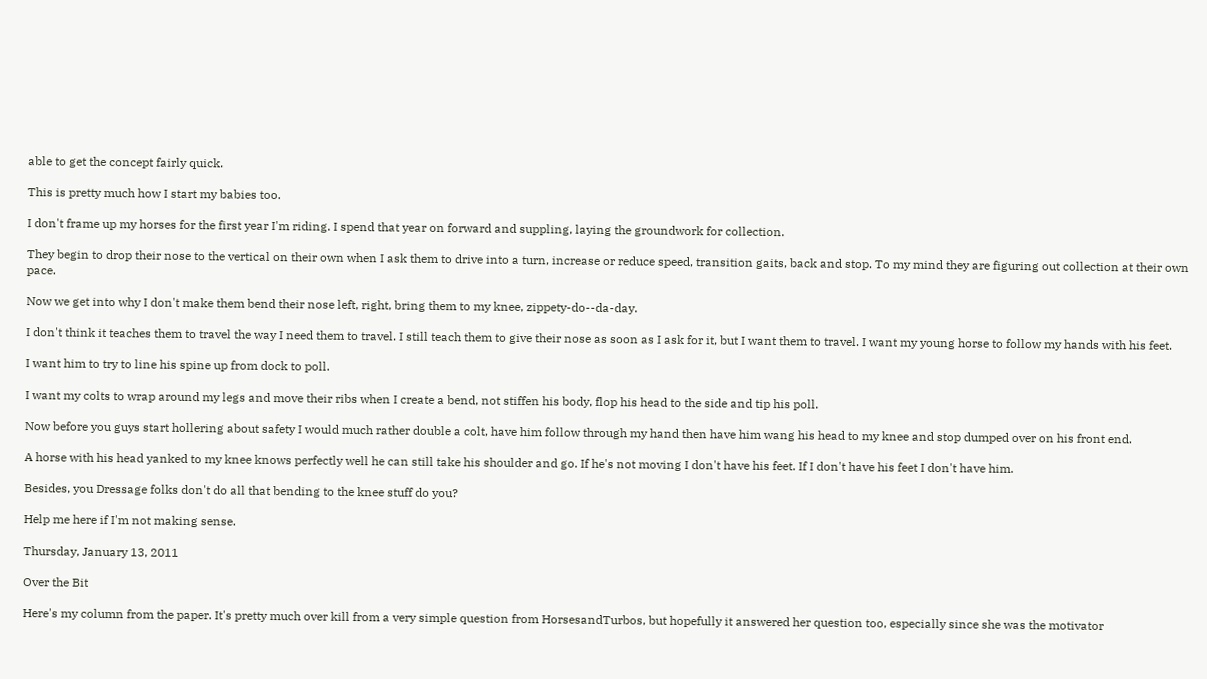able to get the concept fairly quick.

This is pretty much how I start my babies too.

I don't frame up my horses for the first year I'm riding. I spend that year on forward and suppling, laying the groundwork for collection.

They begin to drop their nose to the vertical on their own when I ask them to drive into a turn, increase or reduce speed, transition gaits, back and stop. To my mind they are figuring out collection at their own pace.

Now we get into why I don't make them bend their nose left, right, bring them to my knee, zippety-do--da-day.

I don't think it teaches them to travel the way I need them to travel. I still teach them to give their nose as soon as I ask for it, but I want them to travel. I want my young horse to follow my hands with his feet.

I want him to try to line his spine up from dock to poll.

I want my colts to wrap around my legs and move their ribs when I create a bend, not stiffen his body, flop his head to the side and tip his poll.

Now before you guys start hollering about safety I would much rather double a colt, have him follow through my hand then have him wang his head to my knee and stop dumped over on his front end.

A horse with his head yanked to my knee knows perfectly well he can still take his shoulder and go. If he's not moving I don't have his feet. If I don't have his feet I don't have him.

Besides, you Dressage folks don't do all that bending to the knee stuff do you?

Help me here if I'm not making sense.

Thursday, January 13, 2011

Over the Bit

Here's my column from the paper. It's pretty much over kill from a very simple question from HorsesandTurbos, but hopefully it answered her question too, especially since she was the motivator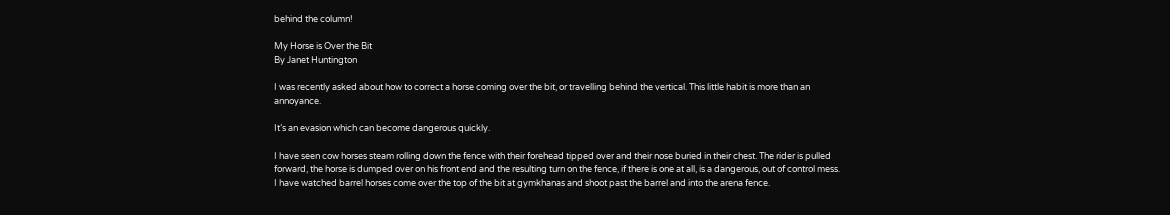behind the column!

My Horse is Over the Bit
By Janet Huntington

I was recently asked about how to correct a horse coming over the bit, or travelling behind the vertical. This little habit is more than an annoyance.

It’s an evasion which can become dangerous quickly.

I have seen cow horses steam rolling down the fence with their forehead tipped over and their nose buried in their chest. The rider is pulled forward, the horse is dumped over on his front end and the resulting turn on the fence, if there is one at all, is a dangerous, out of control mess.
I have watched barrel horses come over the top of the bit at gymkhanas and shoot past the barrel and into the arena fence.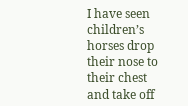I have seen children’s horses drop their nose to their chest and take off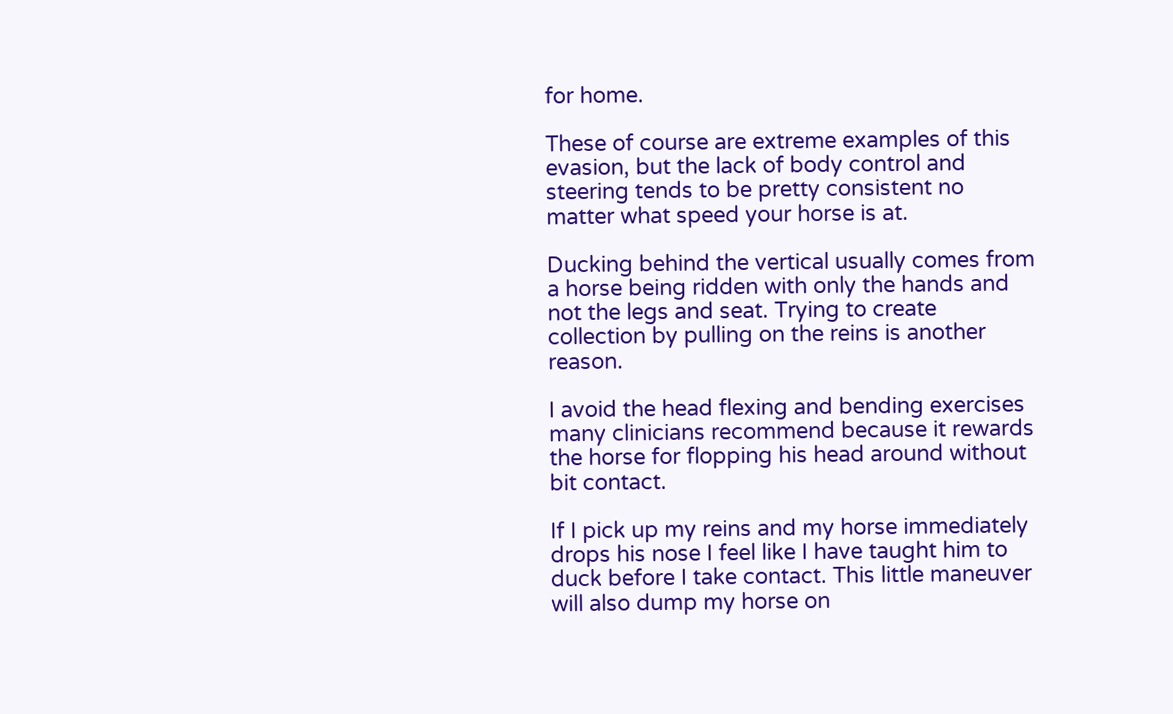for home.

These of course are extreme examples of this evasion, but the lack of body control and steering tends to be pretty consistent no matter what speed your horse is at.

Ducking behind the vertical usually comes from a horse being ridden with only the hands and not the legs and seat. Trying to create collection by pulling on the reins is another reason.

I avoid the head flexing and bending exercises many clinicians recommend because it rewards the horse for flopping his head around without bit contact.

If I pick up my reins and my horse immediately drops his nose I feel like I have taught him to duck before I take contact. This little maneuver will also dump my horse on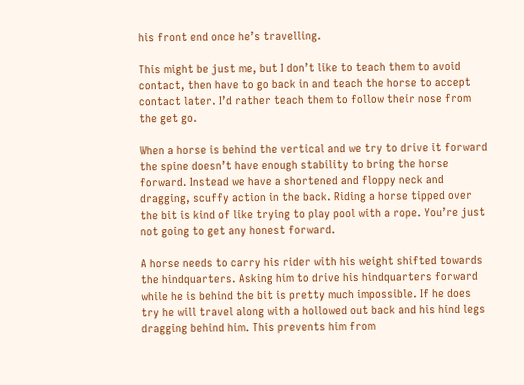his front end once he’s travelling.

This might be just me, but I don’t like to teach them to avoid contact, then have to go back in and teach the horse to accept contact later. I’d rather teach them to follow their nose from the get go.

When a horse is behind the vertical and we try to drive it forward the spine doesn’t have enough stability to bring the horse forward. Instead we have a shortened and floppy neck and dragging, scuffy action in the back. Riding a horse tipped over the bit is kind of like trying to play pool with a rope. You’re just not going to get any honest forward.

A horse needs to carry his rider with his weight shifted towards the hindquarters. Asking him to drive his hindquarters forward while he is behind the bit is pretty much impossible. If he does try he will travel along with a hollowed out back and his hind legs dragging behind him. This prevents him from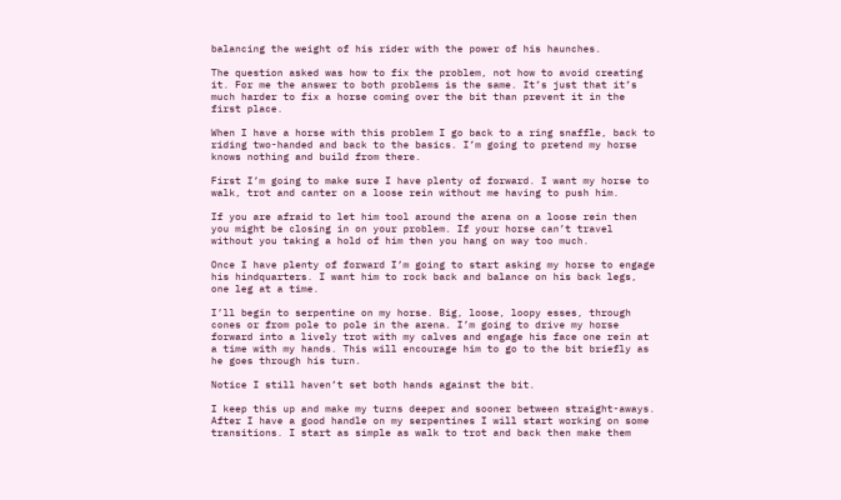balancing the weight of his rider with the power of his haunches.

The question asked was how to fix the problem, not how to avoid creating it. For me the answer to both problems is the same. It’s just that it’s much harder to fix a horse coming over the bit than prevent it in the first place.

When I have a horse with this problem I go back to a ring snaffle, back to riding two-handed and back to the basics. I’m going to pretend my horse knows nothing and build from there.

First I’m going to make sure I have plenty of forward. I want my horse to walk, trot and canter on a loose rein without me having to push him.

If you are afraid to let him tool around the arena on a loose rein then you might be closing in on your problem. If your horse can’t travel without you taking a hold of him then you hang on way too much.

Once I have plenty of forward I’m going to start asking my horse to engage his hindquarters. I want him to rock back and balance on his back legs, one leg at a time.

I’ll begin to serpentine on my horse. Big, loose, loopy esses, through cones or from pole to pole in the arena. I’m going to drive my horse forward into a lively trot with my calves and engage his face one rein at a time with my hands. This will encourage him to go to the bit briefly as he goes through his turn.

Notice I still haven’t set both hands against the bit.

I keep this up and make my turns deeper and sooner between straight-aways.
After I have a good handle on my serpentines I will start working on some transitions. I start as simple as walk to trot and back then make them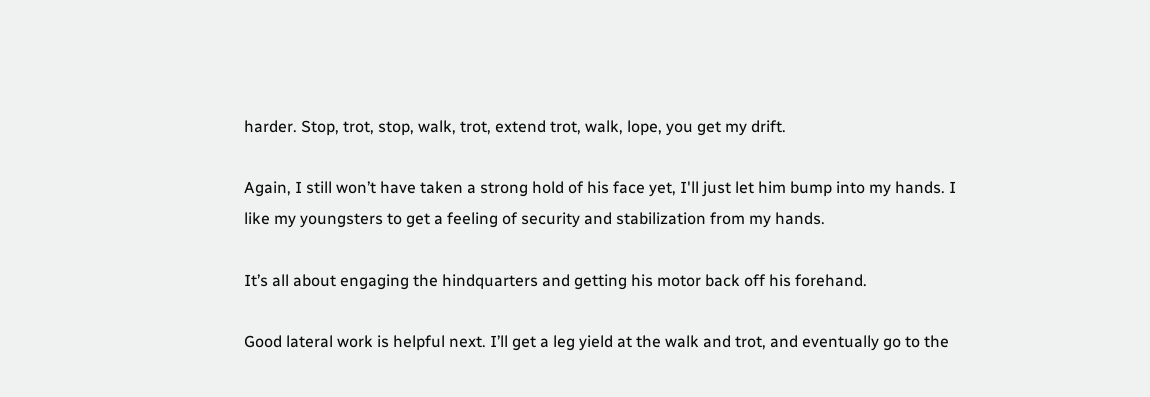harder. Stop, trot, stop, walk, trot, extend trot, walk, lope, you get my drift.

Again, I still won’t have taken a strong hold of his face yet, I'll just let him bump into my hands. I like my youngsters to get a feeling of security and stabilization from my hands.

It’s all about engaging the hindquarters and getting his motor back off his forehand.

Good lateral work is helpful next. I’ll get a leg yield at the walk and trot, and eventually go to the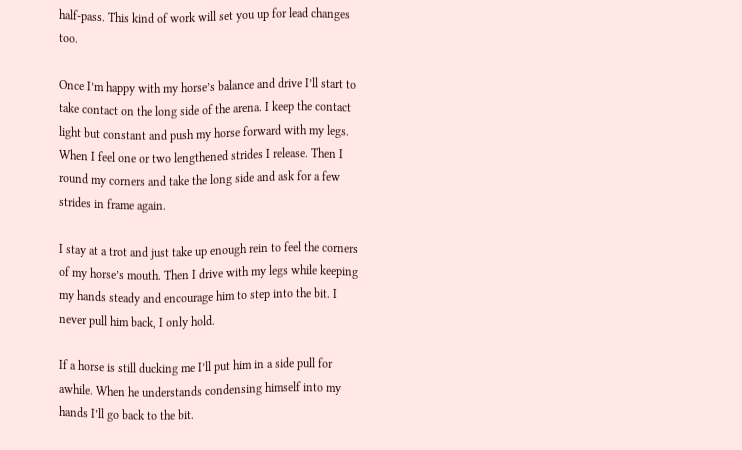half-pass. This kind of work will set you up for lead changes too.

Once I’m happy with my horse’s balance and drive I’ll start to take contact on the long side of the arena. I keep the contact light but constant and push my horse forward with my legs. When I feel one or two lengthened strides I release. Then I round my corners and take the long side and ask for a few strides in frame again.

I stay at a trot and just take up enough rein to feel the corners of my horse’s mouth. Then I drive with my legs while keeping my hands steady and encourage him to step into the bit. I never pull him back, I only hold.

If a horse is still ducking me I’ll put him in a side pull for awhile. When he understands condensing himself into my hands I’ll go back to the bit.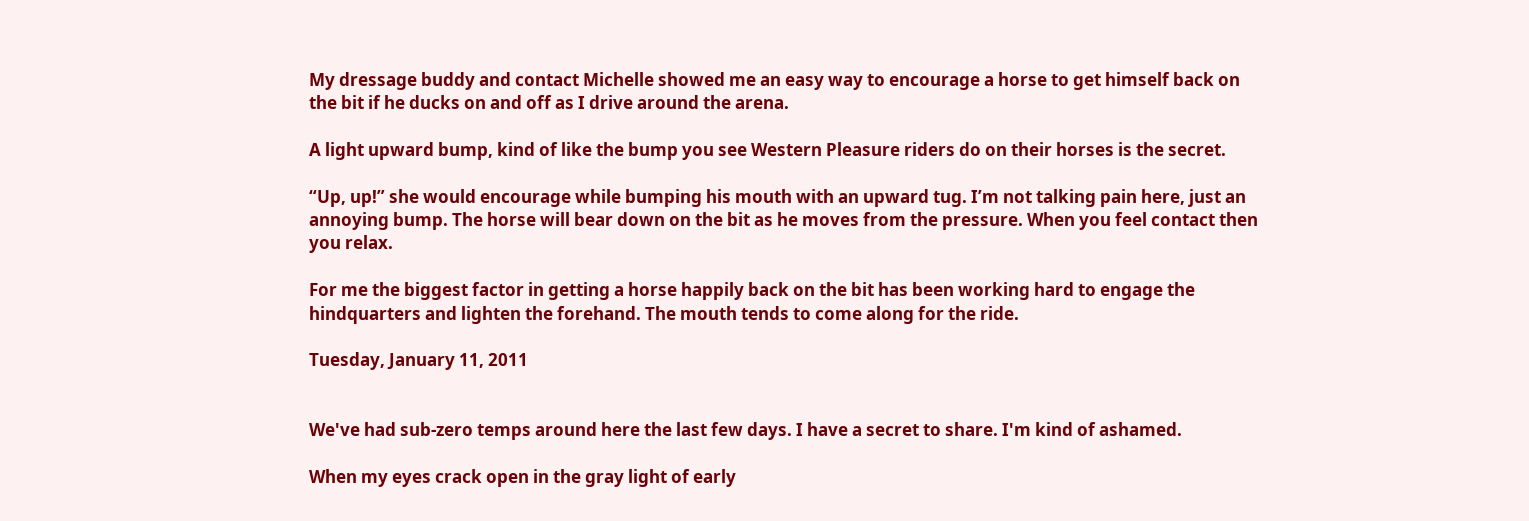My dressage buddy and contact Michelle showed me an easy way to encourage a horse to get himself back on the bit if he ducks on and off as I drive around the arena.

A light upward bump, kind of like the bump you see Western Pleasure riders do on their horses is the secret.

“Up, up!” she would encourage while bumping his mouth with an upward tug. I’m not talking pain here, just an annoying bump. The horse will bear down on the bit as he moves from the pressure. When you feel contact then you relax.

For me the biggest factor in getting a horse happily back on the bit has been working hard to engage the hindquarters and lighten the forehand. The mouth tends to come along for the ride.

Tuesday, January 11, 2011


We've had sub-zero temps around here the last few days. I have a secret to share. I'm kind of ashamed.

When my eyes crack open in the gray light of early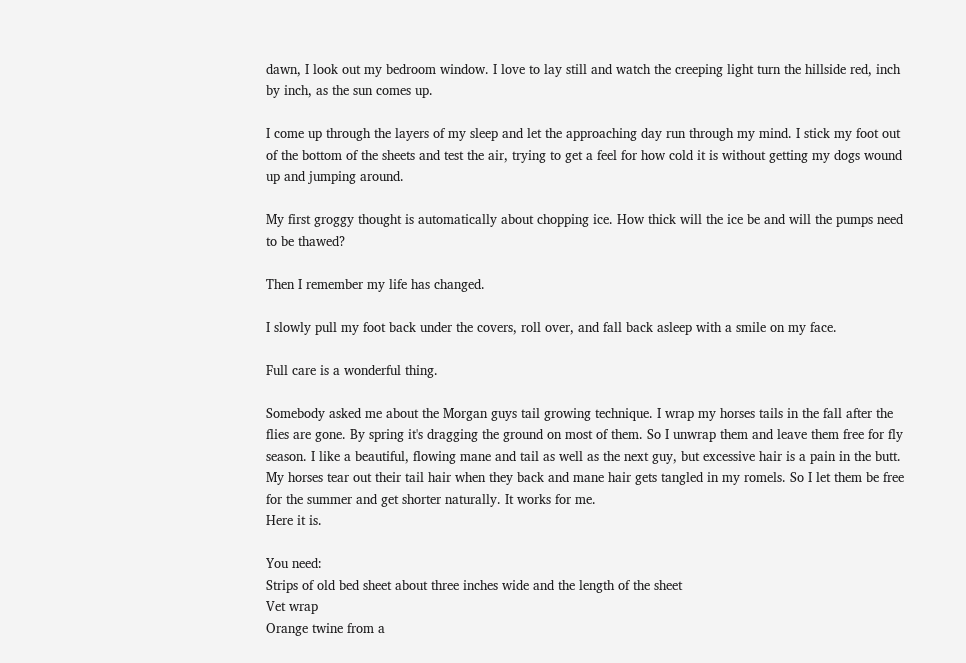dawn, I look out my bedroom window. I love to lay still and watch the creeping light turn the hillside red, inch by inch, as the sun comes up.

I come up through the layers of my sleep and let the approaching day run through my mind. I stick my foot out of the bottom of the sheets and test the air, trying to get a feel for how cold it is without getting my dogs wound up and jumping around.

My first groggy thought is automatically about chopping ice. How thick will the ice be and will the pumps need to be thawed?

Then I remember my life has changed.

I slowly pull my foot back under the covers, roll over, and fall back asleep with a smile on my face.

Full care is a wonderful thing.

Somebody asked me about the Morgan guys tail growing technique. I wrap my horses tails in the fall after the flies are gone. By spring it's dragging the ground on most of them. So I unwrap them and leave them free for fly season. I like a beautiful, flowing mane and tail as well as the next guy, but excessive hair is a pain in the butt. My horses tear out their tail hair when they back and mane hair gets tangled in my romels. So I let them be free for the summer and get shorter naturally. It works for me.
Here it is.

You need:
Strips of old bed sheet about three inches wide and the length of the sheet
Vet wrap
Orange twine from a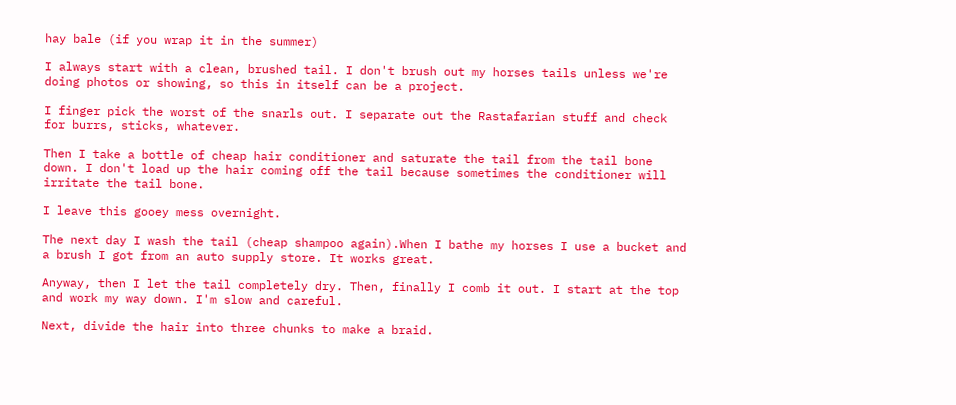hay bale (if you wrap it in the summer)

I always start with a clean, brushed tail. I don't brush out my horses tails unless we're doing photos or showing, so this in itself can be a project.

I finger pick the worst of the snarls out. I separate out the Rastafarian stuff and check for burrs, sticks, whatever.

Then I take a bottle of cheap hair conditioner and saturate the tail from the tail bone down. I don't load up the hair coming off the tail because sometimes the conditioner will irritate the tail bone.

I leave this gooey mess overnight.

The next day I wash the tail (cheap shampoo again).When I bathe my horses I use a bucket and a brush I got from an auto supply store. It works great.

Anyway, then I let the tail completely dry. Then, finally I comb it out. I start at the top and work my way down. I'm slow and careful.

Next, divide the hair into three chunks to make a braid.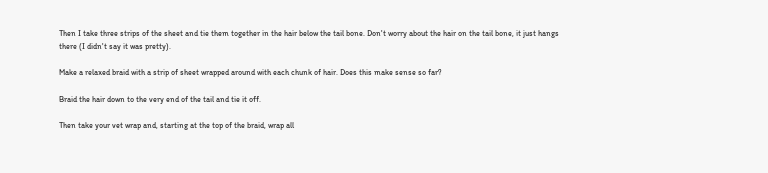Then I take three strips of the sheet and tie them together in the hair below the tail bone. Don't worry about the hair on the tail bone, it just hangs there (I didn't say it was pretty).

Make a relaxed braid with a strip of sheet wrapped around with each chunk of hair. Does this make sense so far?

Braid the hair down to the very end of the tail and tie it off.

Then take your vet wrap and, starting at the top of the braid, wrap all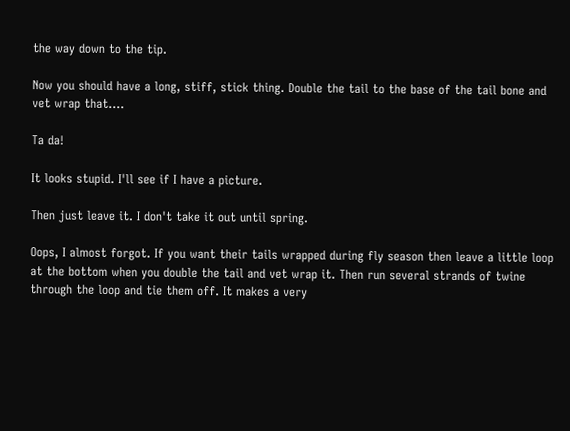the way down to the tip.

Now you should have a long, stiff, stick thing. Double the tail to the base of the tail bone and vet wrap that....

Ta da!

It looks stupid. I'll see if I have a picture.

Then just leave it. I don't take it out until spring.

Oops, I almost forgot. If you want their tails wrapped during fly season then leave a little loop at the bottom when you double the tail and vet wrap it. Then run several strands of twine through the loop and tie them off. It makes a very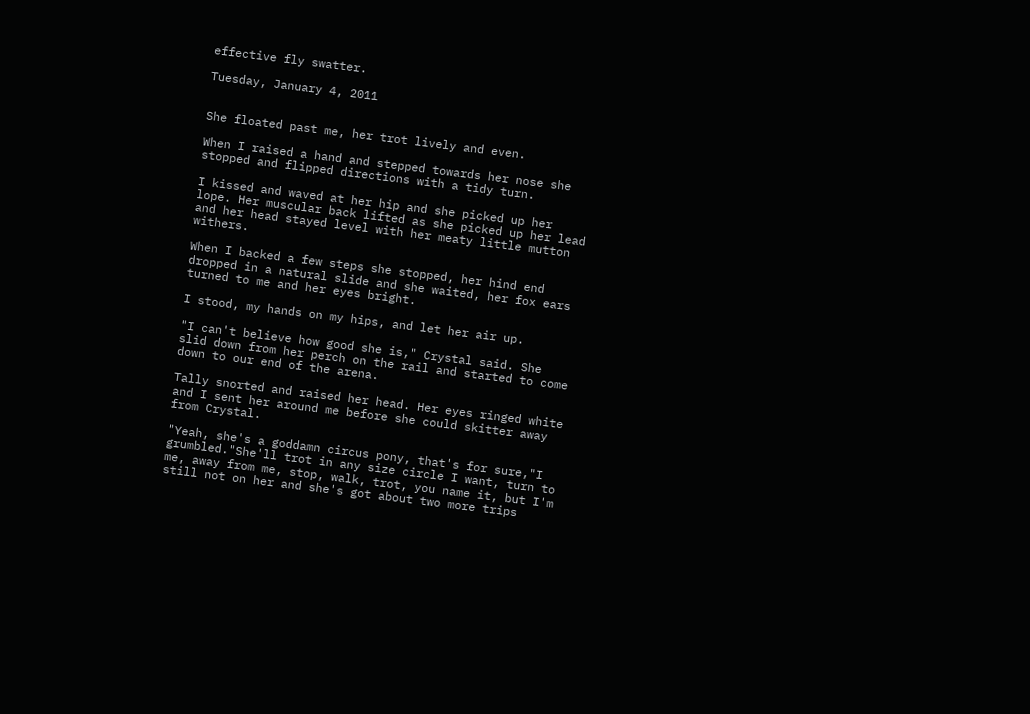effective fly swatter.

Tuesday, January 4, 2011


She floated past me, her trot lively and even.

When I raised a hand and stepped towards her nose she stopped and flipped directions with a tidy turn.

I kissed and waved at her hip and she picked up her lope. Her muscular back lifted as she picked up her lead and her head stayed level with her meaty little mutton withers.

When I backed a few steps she stopped, her hind end dropped in a natural slide and she waited, her fox ears turned to me and her eyes bright.

I stood, my hands on my hips, and let her air up.

"I can't believe how good she is," Crystal said. She slid down from her perch on the rail and started to come down to our end of the arena.

Tally snorted and raised her head. Her eyes ringed white and I sent her around me before she could skitter away from Crystal.

"Yeah, she's a goddamn circus pony, that's for sure,"I grumbled."She'll trot in any size circle I want, turn to me, away from me, stop, walk, trot, you name it, but I'm still not on her and she's got about two more trips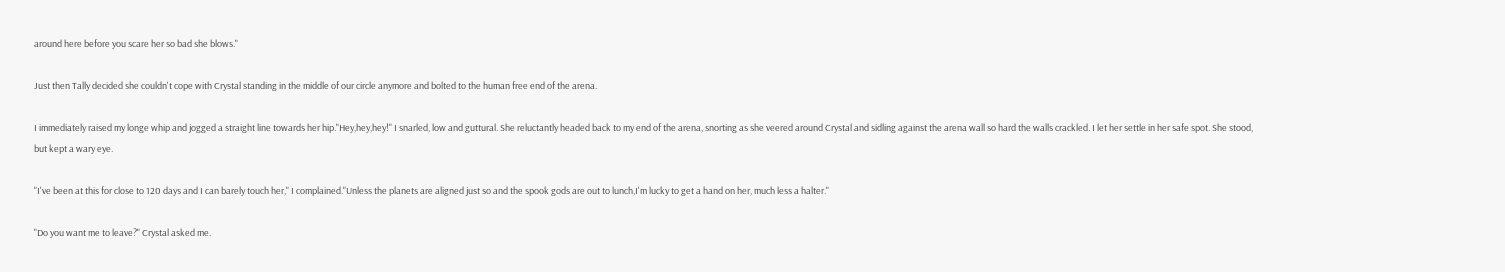around here before you scare her so bad she blows."

Just then Tally decided she couldn't cope with Crystal standing in the middle of our circle anymore and bolted to the human free end of the arena.

I immediately raised my longe whip and jogged a straight line towards her hip."Hey,hey,hey!" I snarled, low and guttural. She reluctantly headed back to my end of the arena, snorting as she veered around Crystal and sidling against the arena wall so hard the walls crackled. I let her settle in her safe spot. She stood, but kept a wary eye.

"I've been at this for close to 120 days and I can barely touch her," I complained."Unless the planets are aligned just so and the spook gods are out to lunch,I'm lucky to get a hand on her, much less a halter."

"Do you want me to leave?" Crystal asked me.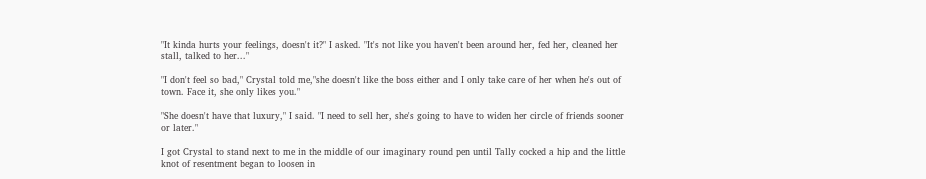"It kinda hurts your feelings, doesn't it?" I asked. "It's not like you haven't been around her, fed her, cleaned her stall, talked to her..."

"I don't feel so bad," Crystal told me,"she doesn't like the boss either and I only take care of her when he's out of town. Face it, she only likes you."

"She doesn't have that luxury," I said. "I need to sell her, she's going to have to widen her circle of friends sooner or later."

I got Crystal to stand next to me in the middle of our imaginary round pen until Tally cocked a hip and the little knot of resentment began to loosen in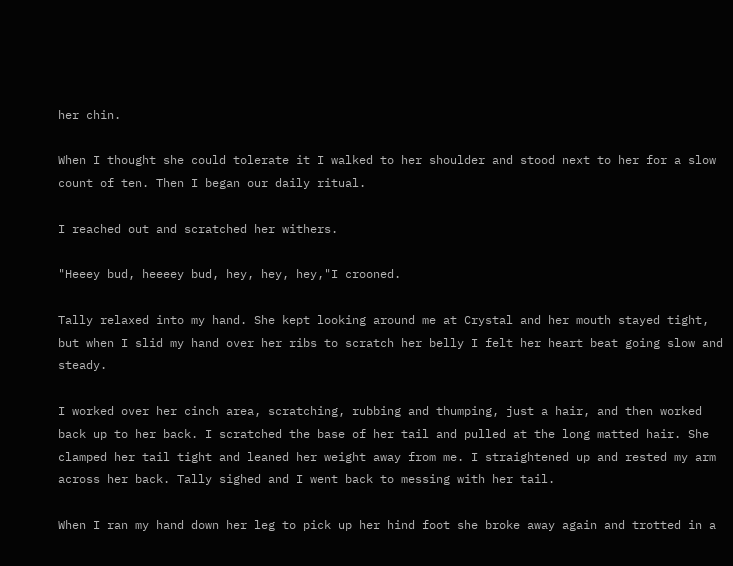her chin.

When I thought she could tolerate it I walked to her shoulder and stood next to her for a slow count of ten. Then I began our daily ritual.

I reached out and scratched her withers.

"Heeey bud, heeeey bud, hey, hey, hey,"I crooned.

Tally relaxed into my hand. She kept looking around me at Crystal and her mouth stayed tight, but when I slid my hand over her ribs to scratch her belly I felt her heart beat going slow and steady.

I worked over her cinch area, scratching, rubbing and thumping, just a hair, and then worked back up to her back. I scratched the base of her tail and pulled at the long matted hair. She clamped her tail tight and leaned her weight away from me. I straightened up and rested my arm across her back. Tally sighed and I went back to messing with her tail.

When I ran my hand down her leg to pick up her hind foot she broke away again and trotted in a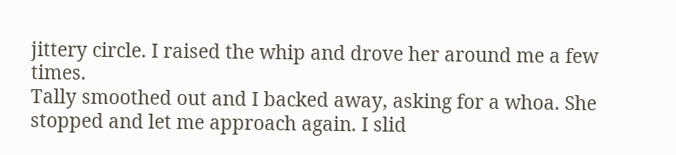jittery circle. I raised the whip and drove her around me a few times.
Tally smoothed out and I backed away, asking for a whoa. She stopped and let me approach again. I slid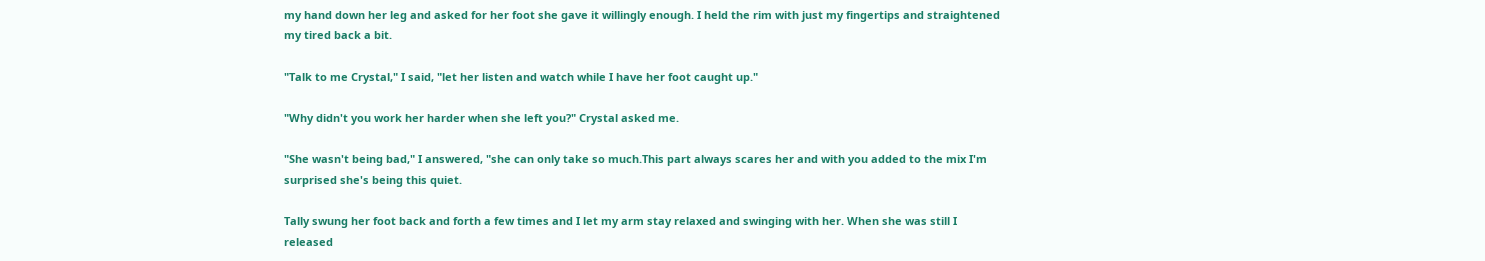my hand down her leg and asked for her foot she gave it willingly enough. I held the rim with just my fingertips and straightened my tired back a bit.

"Talk to me Crystal," I said, "let her listen and watch while I have her foot caught up."

"Why didn't you work her harder when she left you?" Crystal asked me.

"She wasn't being bad," I answered, "she can only take so much.This part always scares her and with you added to the mix I'm surprised she's being this quiet.

Tally swung her foot back and forth a few times and I let my arm stay relaxed and swinging with her. When she was still I released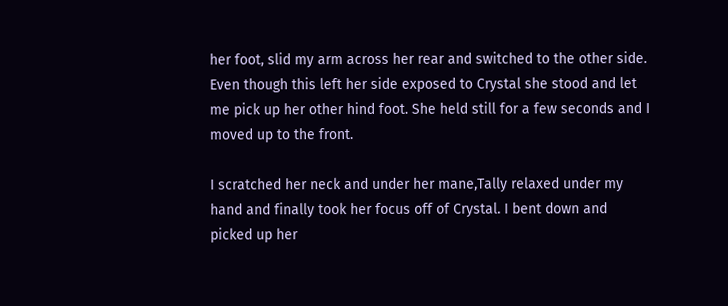her foot, slid my arm across her rear and switched to the other side. Even though this left her side exposed to Crystal she stood and let me pick up her other hind foot. She held still for a few seconds and I moved up to the front.

I scratched her neck and under her mane,Tally relaxed under my hand and finally took her focus off of Crystal. I bent down and picked up her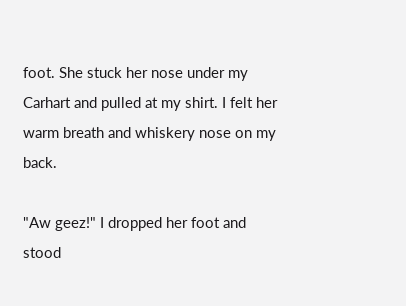foot. She stuck her nose under my Carhart and pulled at my shirt. I felt her warm breath and whiskery nose on my back.

"Aw geez!" I dropped her foot and stood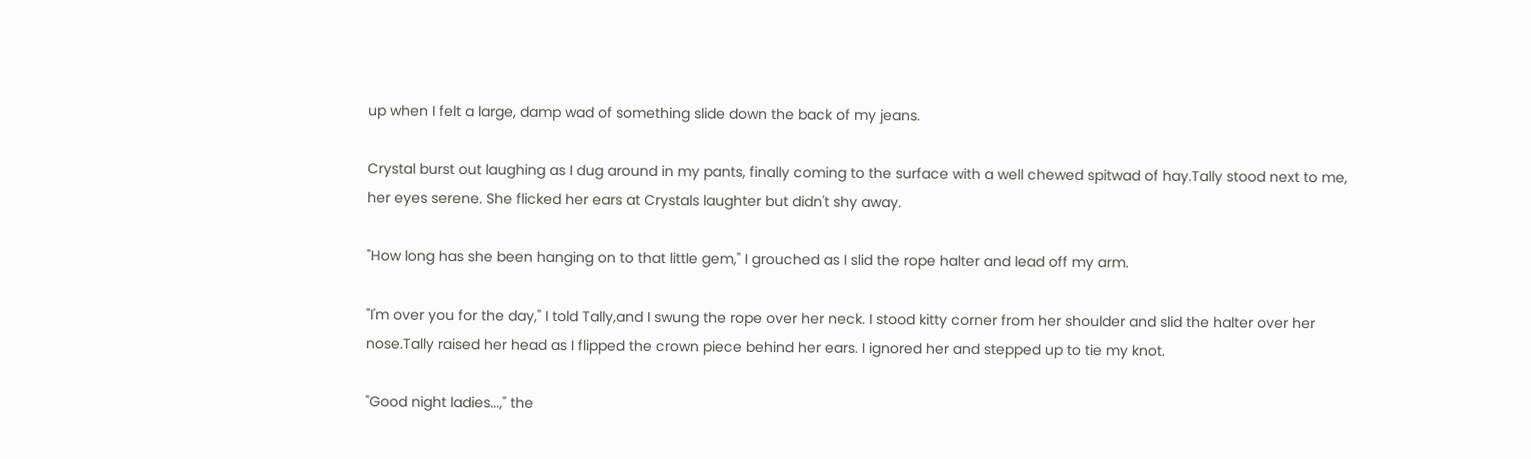up when I felt a large, damp wad of something slide down the back of my jeans.

Crystal burst out laughing as I dug around in my pants, finally coming to the surface with a well chewed spitwad of hay.Tally stood next to me, her eyes serene. She flicked her ears at Crystals laughter but didn't shy away.

"How long has she been hanging on to that little gem," I grouched as I slid the rope halter and lead off my arm.

"I'm over you for the day," I told Tally,and I swung the rope over her neck. I stood kitty corner from her shoulder and slid the halter over her nose.Tally raised her head as I flipped the crown piece behind her ears. I ignored her and stepped up to tie my knot.

"Good night ladies...," the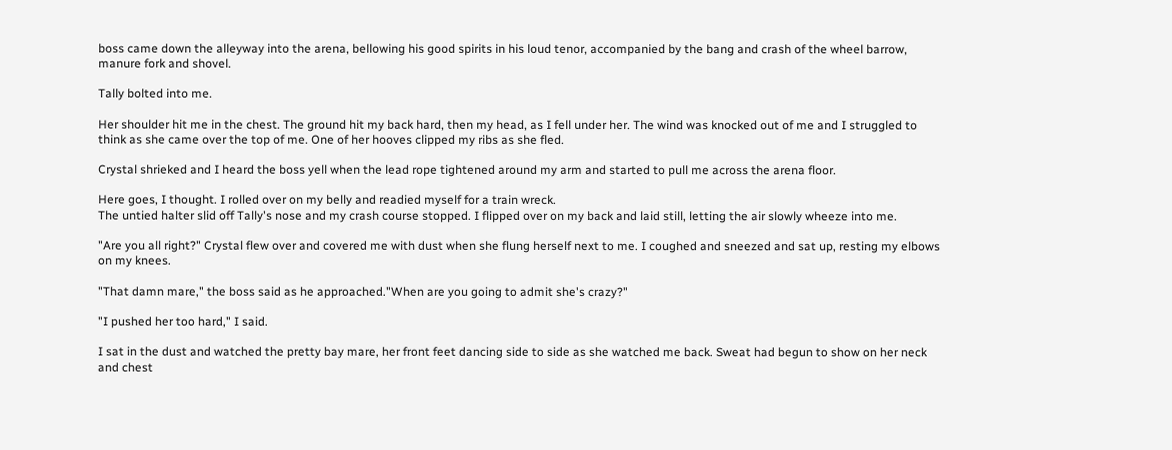boss came down the alleyway into the arena, bellowing his good spirits in his loud tenor, accompanied by the bang and crash of the wheel barrow, manure fork and shovel.

Tally bolted into me.

Her shoulder hit me in the chest. The ground hit my back hard, then my head, as I fell under her. The wind was knocked out of me and I struggled to think as she came over the top of me. One of her hooves clipped my ribs as she fled.

Crystal shrieked and I heard the boss yell when the lead rope tightened around my arm and started to pull me across the arena floor.

Here goes, I thought. I rolled over on my belly and readied myself for a train wreck.
The untied halter slid off Tally's nose and my crash course stopped. I flipped over on my back and laid still, letting the air slowly wheeze into me.

"Are you all right?" Crystal flew over and covered me with dust when she flung herself next to me. I coughed and sneezed and sat up, resting my elbows on my knees.

"That damn mare," the boss said as he approached."When are you going to admit she's crazy?"

"I pushed her too hard," I said.

I sat in the dust and watched the pretty bay mare, her front feet dancing side to side as she watched me back. Sweat had begun to show on her neck and chest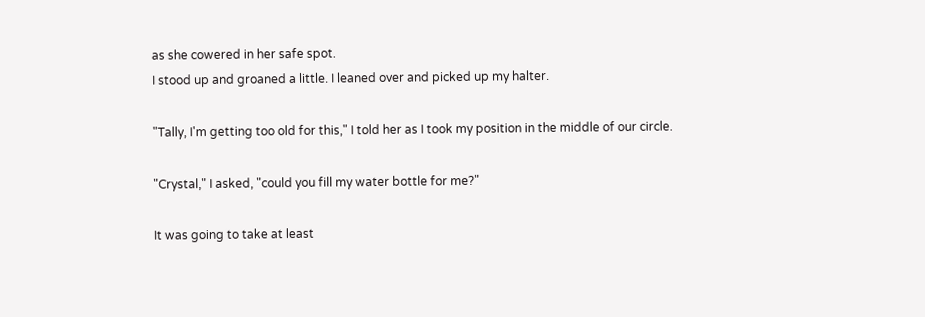as she cowered in her safe spot.
I stood up and groaned a little. I leaned over and picked up my halter.

"Tally, I'm getting too old for this," I told her as I took my position in the middle of our circle.

"Crystal," I asked, "could you fill my water bottle for me?"

It was going to take at least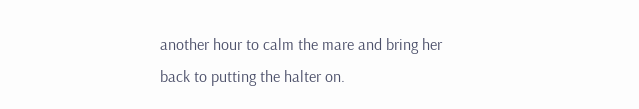another hour to calm the mare and bring her back to putting the halter on.